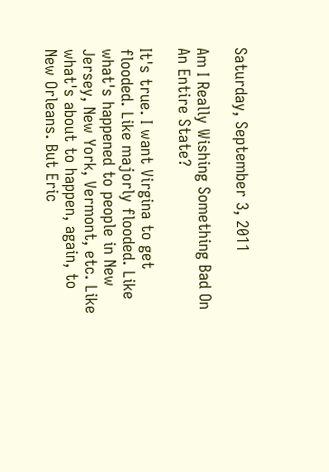Saturday, September 3, 2011

Am I Really Wishing Something Bad On An Entire State?

It's true. I want Virgina to get flooded. Like majorly flooded. Like what's happened to people in New Jersey, New York, Vermont, etc. Like what's about to happen, again, to New Orleans. But Eric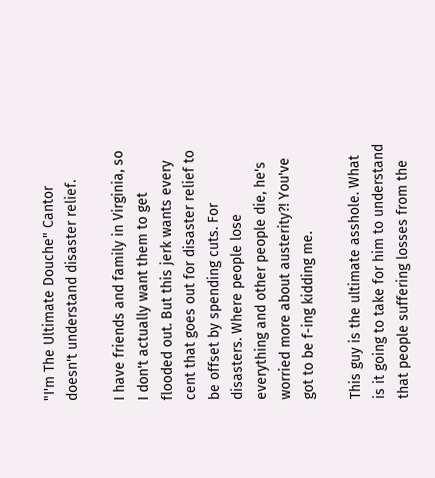"I'm The Ultimate Douche" Cantor doesn't understand disaster relief.

I have friends and family in Virginia, so I don't actually want them to get flooded out. But this jerk wants every cent that goes out for disaster relief to be offset by spending cuts. For disasters. Where people lose everything and other people die, he's worried more about austerity?! You've got to be f-ing kidding me.

This guy is the ultimate asshole. What is it going to take for him to understand that people suffering losses from the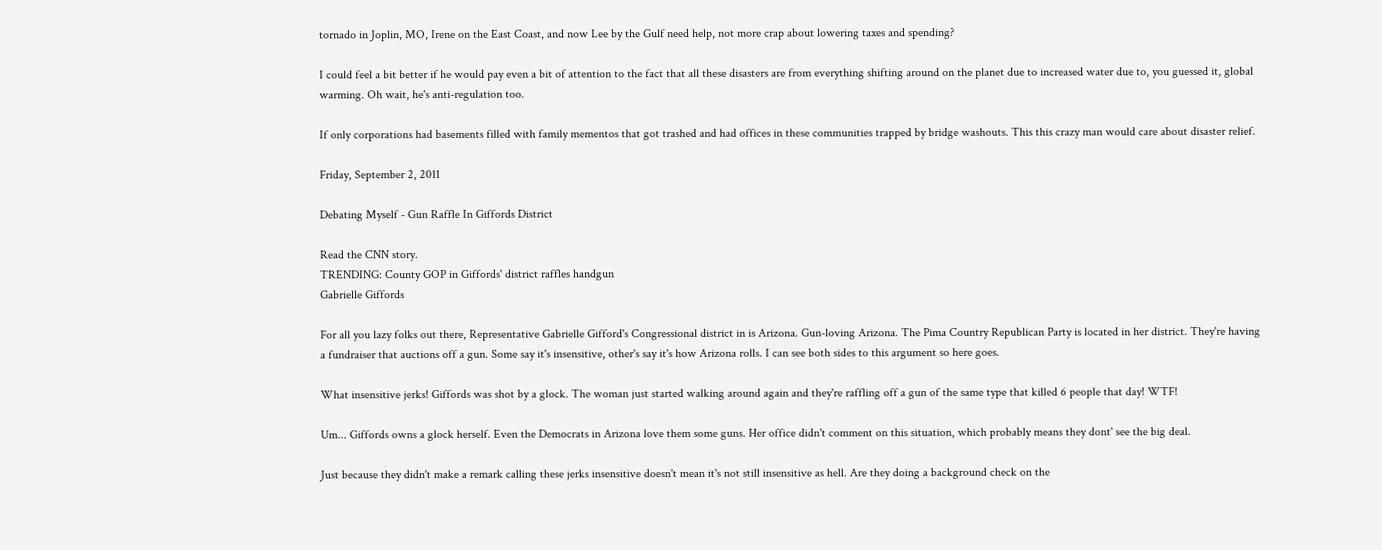tornado in Joplin, MO, Irene on the East Coast, and now Lee by the Gulf need help, not more crap about lowering taxes and spending?

I could feel a bit better if he would pay even a bit of attention to the fact that all these disasters are from everything shifting around on the planet due to increased water due to, you guessed it, global warming. Oh wait, he's anti-regulation too.

If only corporations had basements filled with family mementos that got trashed and had offices in these communities trapped by bridge washouts. This this crazy man would care about disaster relief.

Friday, September 2, 2011

Debating Myself - Gun Raffle In Giffords District

Read the CNN story.
TRENDING: County GOP in Giffords' district raffles handgun
Gabrielle Giffords

For all you lazy folks out there, Representative Gabrielle Gifford's Congressional district in is Arizona. Gun-loving Arizona. The Pima Country Republican Party is located in her district. They're having a fundraiser that auctions off a gun. Some say it's insensitive, other's say it's how Arizona rolls. I can see both sides to this argument so here goes.

What insensitive jerks! Giffords was shot by a glock. The woman just started walking around again and they're raffling off a gun of the same type that killed 6 people that day! WTF!

Um... Giffords owns a glock herself. Even the Democrats in Arizona love them some guns. Her office didn't comment on this situation, which probably means they dont' see the big deal.

Just because they didn't make a remark calling these jerks insensitive doesn't mean it's not still insensitive as hell. Are they doing a background check on the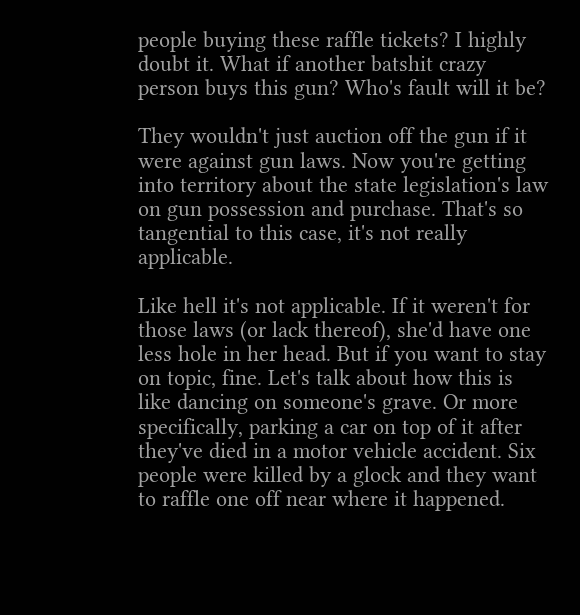people buying these raffle tickets? I highly doubt it. What if another batshit crazy person buys this gun? Who's fault will it be?

They wouldn't just auction off the gun if it were against gun laws. Now you're getting into territory about the state legislation's law on gun possession and purchase. That's so tangential to this case, it's not really applicable.

Like hell it's not applicable. If it weren't for those laws (or lack thereof), she'd have one less hole in her head. But if you want to stay on topic, fine. Let's talk about how this is like dancing on someone's grave. Or more specifically, parking a car on top of it after they've died in a motor vehicle accident. Six people were killed by a glock and they want to raffle one off near where it happened.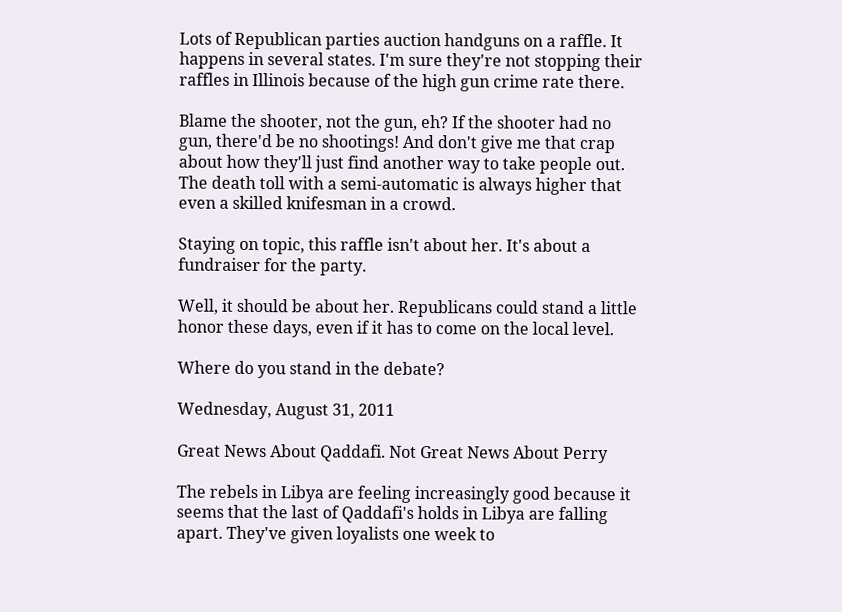Lots of Republican parties auction handguns on a raffle. It happens in several states. I'm sure they're not stopping their raffles in Illinois because of the high gun crime rate there.

Blame the shooter, not the gun, eh? If the shooter had no gun, there'd be no shootings! And don't give me that crap about how they'll just find another way to take people out. The death toll with a semi-automatic is always higher that even a skilled knifesman in a crowd.

Staying on topic, this raffle isn't about her. It's about a fundraiser for the party.

Well, it should be about her. Republicans could stand a little honor these days, even if it has to come on the local level.

Where do you stand in the debate?

Wednesday, August 31, 2011

Great News About Qaddafi. Not Great News About Perry

The rebels in Libya are feeling increasingly good because it seems that the last of Qaddafi's holds in Libya are falling apart. They've given loyalists one week to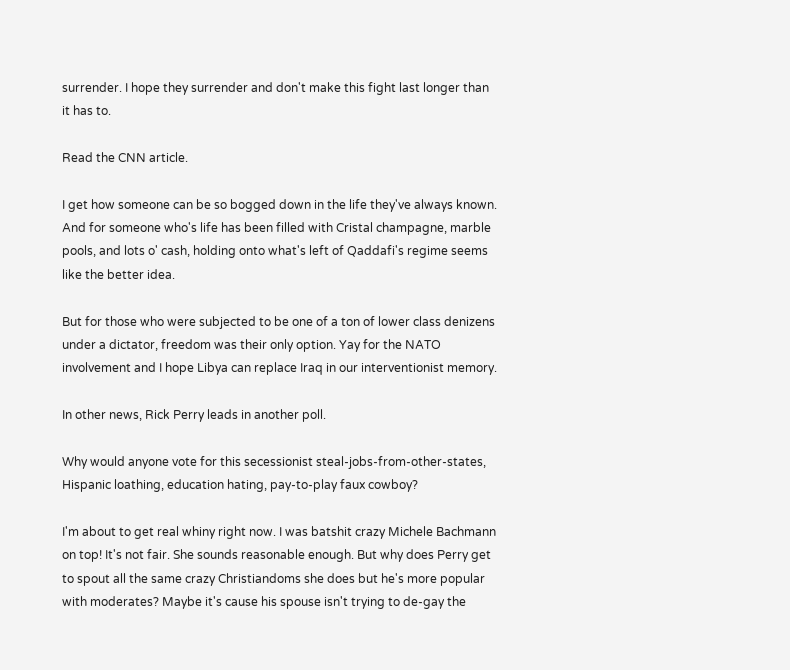surrender. I hope they surrender and don't make this fight last longer than it has to.

Read the CNN article.

I get how someone can be so bogged down in the life they've always known. And for someone who's life has been filled with Cristal champagne, marble pools, and lots o' cash, holding onto what's left of Qaddafi's regime seems like the better idea.

But for those who were subjected to be one of a ton of lower class denizens under a dictator, freedom was their only option. Yay for the NATO involvement and I hope Libya can replace Iraq in our interventionist memory.

In other news, Rick Perry leads in another poll.

Why would anyone vote for this secessionist steal-jobs-from-other-states, Hispanic loathing, education hating, pay-to-play faux cowboy?

I'm about to get real whiny right now. I was batshit crazy Michele Bachmann on top! It's not fair. She sounds reasonable enough. But why does Perry get to spout all the same crazy Christiandoms she does but he's more popular with moderates? Maybe it's cause his spouse isn't trying to de-gay the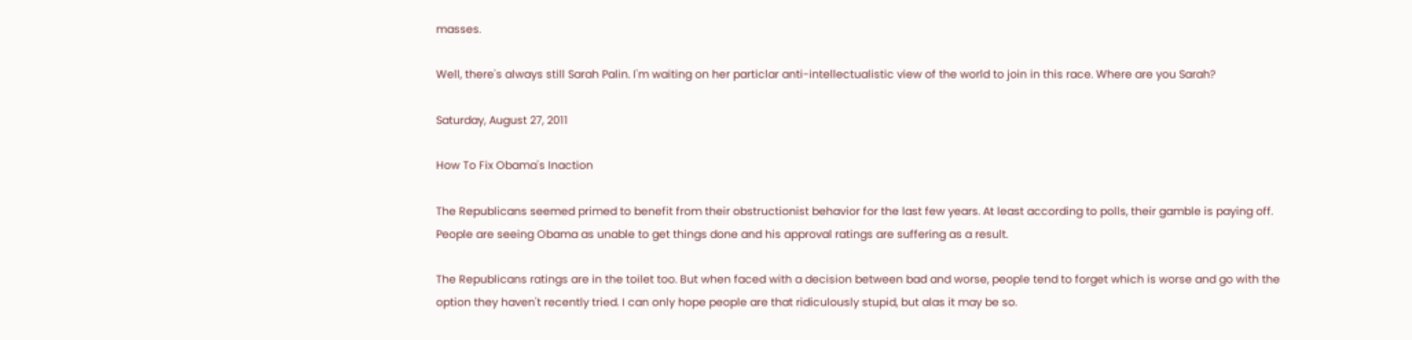masses.

Well, there's always still Sarah Palin. I'm waiting on her particlar anti-intellectualistic view of the world to join in this race. Where are you Sarah?

Saturday, August 27, 2011

How To Fix Obama's Inaction

The Republicans seemed primed to benefit from their obstructionist behavior for the last few years. At least according to polls, their gamble is paying off. People are seeing Obama as unable to get things done and his approval ratings are suffering as a result.

The Republicans ratings are in the toilet too. But when faced with a decision between bad and worse, people tend to forget which is worse and go with the option they haven't recently tried. I can only hope people are that ridiculously stupid, but alas it may be so.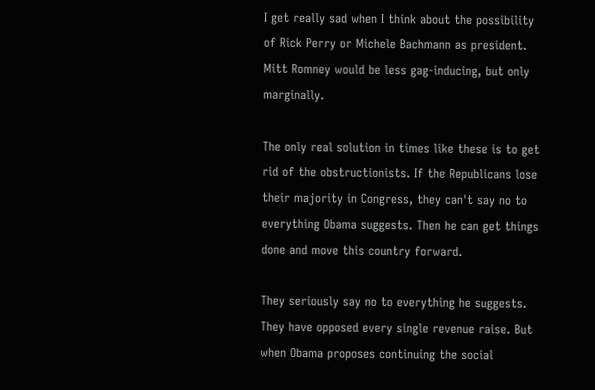I get really sad when I think about the possibility of Rick Perry or Michele Bachmann as president. Mitt Romney would be less gag-inducing, but only marginally.

The only real solution in times like these is to get rid of the obstructionists. If the Republicans lose their majority in Congress, they can't say no to everything Obama suggests. Then he can get things done and move this country forward.

They seriously say no to everything he suggests. They have opposed every single revenue raise. But when Obama proposes continuing the social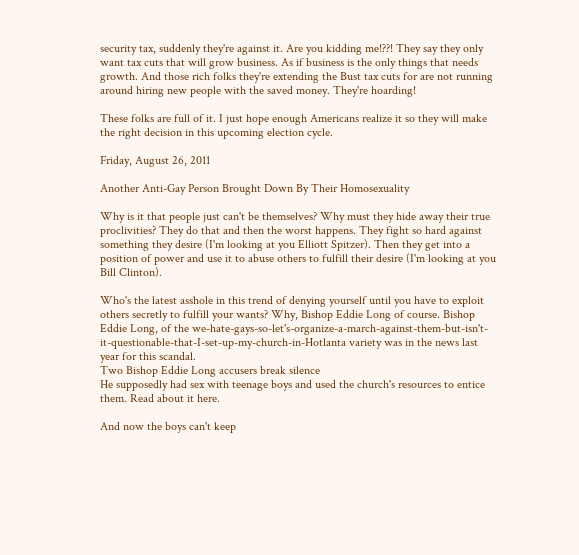security tax, suddenly they're against it. Are you kidding me!??! They say they only want tax cuts that will grow business. As if business is the only things that needs growth. And those rich folks they're extending the Bust tax cuts for are not running around hiring new people with the saved money. They're hoarding!

These folks are full of it. I just hope enough Americans realize it so they will make the right decision in this upcoming election cycle.

Friday, August 26, 2011

Another Anti-Gay Person Brought Down By Their Homosexuality

Why is it that people just can't be themselves? Why must they hide away their true proclivities? They do that and then the worst happens. They fight so hard against something they desire (I'm looking at you Elliott Spitzer). Then they get into a position of power and use it to abuse others to fulfill their desire (I'm looking at you Bill Clinton).

Who's the latest asshole in this trend of denying yourself until you have to exploit others secretly to fulfill your wants? Why, Bishop Eddie Long of course. Bishop Eddie Long, of the we-hate-gays-so-let's-organize-a-march-against-them-but-isn't-it-questionable-that-I-set-up-my-church-in-Hotlanta variety was in the news last year for this scandal.
Two Bishop Eddie Long accusers break silence
He supposedly had sex with teenage boys and used the church's resources to entice them. Read about it here.

And now the boys can't keep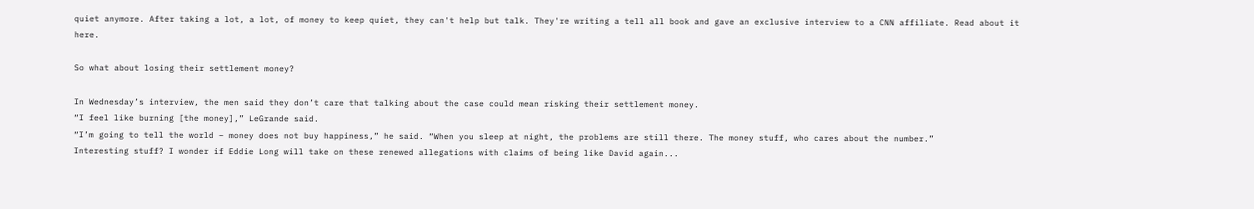quiet anymore. After taking a lot, a lot, of money to keep quiet, they can't help but talk. They're writing a tell all book and gave an exclusive interview to a CNN affiliate. Read about it here.

So what about losing their settlement money?

In Wednesday’s interview, the men said they don’t care that talking about the case could mean risking their settlement money.
“I feel like burning [the money],” LeGrande said.
“I’m going to tell the world – money does not buy happiness,” he said. “When you sleep at night, the problems are still there. The money stuff, who cares about the number.”
Interesting stuff? I wonder if Eddie Long will take on these renewed allegations with claims of being like David again...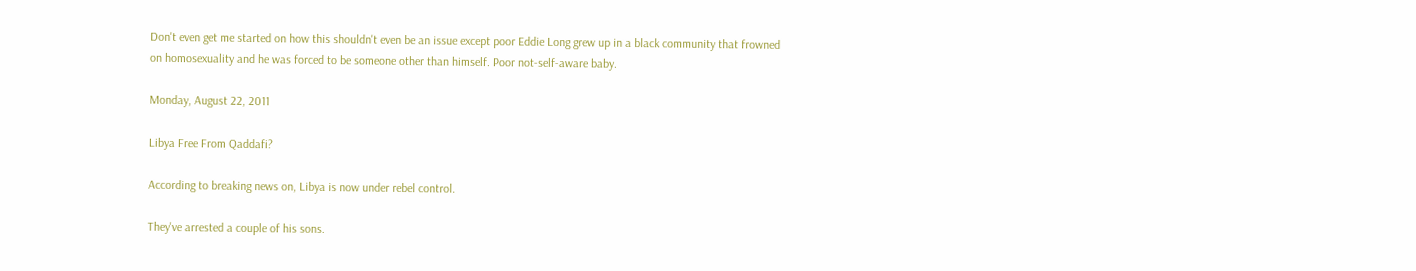Don't even get me started on how this shouldn't even be an issue except poor Eddie Long grew up in a black community that frowned on homosexuality and he was forced to be someone other than himself. Poor not-self-aware baby.

Monday, August 22, 2011

Libya Free From Qaddafi?

According to breaking news on, Libya is now under rebel control.

They've arrested a couple of his sons.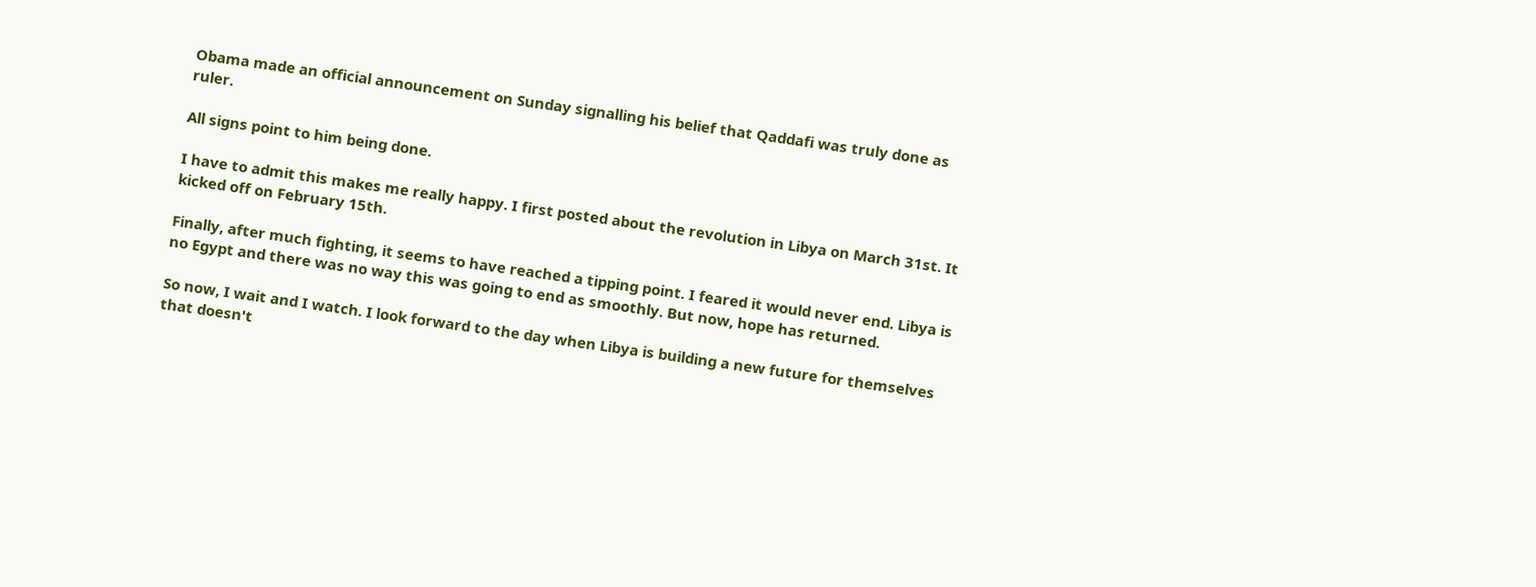Obama made an official announcement on Sunday signalling his belief that Qaddafi was truly done as ruler.

All signs point to him being done.

I have to admit this makes me really happy. I first posted about the revolution in Libya on March 31st. It kicked off on February 15th.

Finally, after much fighting, it seems to have reached a tipping point. I feared it would never end. Libya is no Egypt and there was no way this was going to end as smoothly. But now, hope has returned.

So now, I wait and I watch. I look forward to the day when Libya is building a new future for themselves that doesn't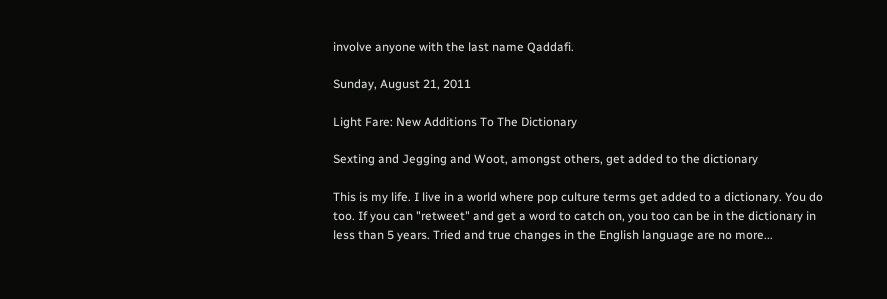involve anyone with the last name Qaddafi.

Sunday, August 21, 2011

Light Fare: New Additions To The Dictionary

Sexting and Jegging and Woot, amongst others, get added to the dictionary

This is my life. I live in a world where pop culture terms get added to a dictionary. You do too. If you can "retweet" and get a word to catch on, you too can be in the dictionary in less than 5 years. Tried and true changes in the English language are no more...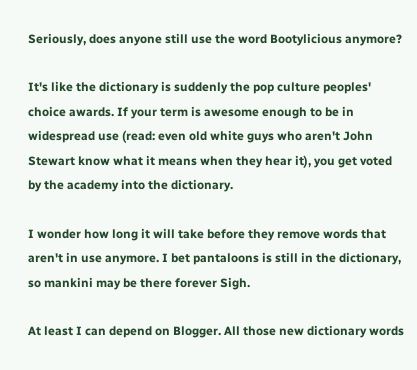Seriously, does anyone still use the word Bootylicious anymore?

It's like the dictionary is suddenly the pop culture peoples' choice awards. If your term is awesome enough to be in widespread use (read: even old white guys who aren't John Stewart know what it means when they hear it), you get voted by the academy into the dictionary.

I wonder how long it will take before they remove words that aren't in use anymore. I bet pantaloons is still in the dictionary, so mankini may be there forever Sigh.

At least I can depend on Blogger. All those new dictionary words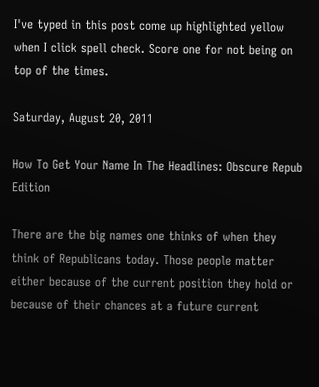I've typed in this post come up highlighted yellow when I click spell check. Score one for not being on top of the times.

Saturday, August 20, 2011

How To Get Your Name In The Headlines: Obscure Repub Edition

There are the big names one thinks of when they think of Republicans today. Those people matter either because of the current position they hold or because of their chances at a future current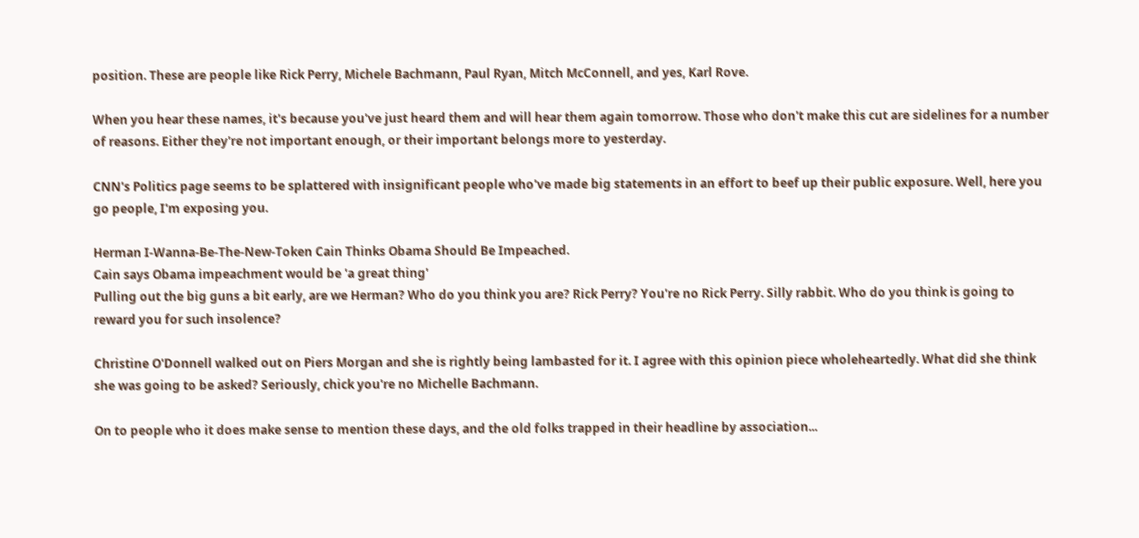position. These are people like Rick Perry, Michele Bachmann, Paul Ryan, Mitch McConnell, and yes, Karl Rove.

When you hear these names, it's because you've just heard them and will hear them again tomorrow. Those who don't make this cut are sidelines for a number of reasons. Either they're not important enough, or their important belongs more to yesterday.

CNN's Politics page seems to be splattered with insignificant people who've made big statements in an effort to beef up their public exposure. Well, here you go people, I'm exposing you.

Herman I-Wanna-Be-The-New-Token Cain Thinks Obama Should Be Impeached.
Cain says Obama impeachment would be 'a great thing'
Pulling out the big guns a bit early, are we Herman? Who do you think you are? Rick Perry? You're no Rick Perry. Silly rabbit. Who do you think is going to reward you for such insolence?

Christine O'Donnell walked out on Piers Morgan and she is rightly being lambasted for it. I agree with this opinion piece wholeheartedly. What did she think she was going to be asked? Seriously, chick you're no Michelle Bachmann.

On to people who it does make sense to mention these days, and the old folks trapped in their headline by association...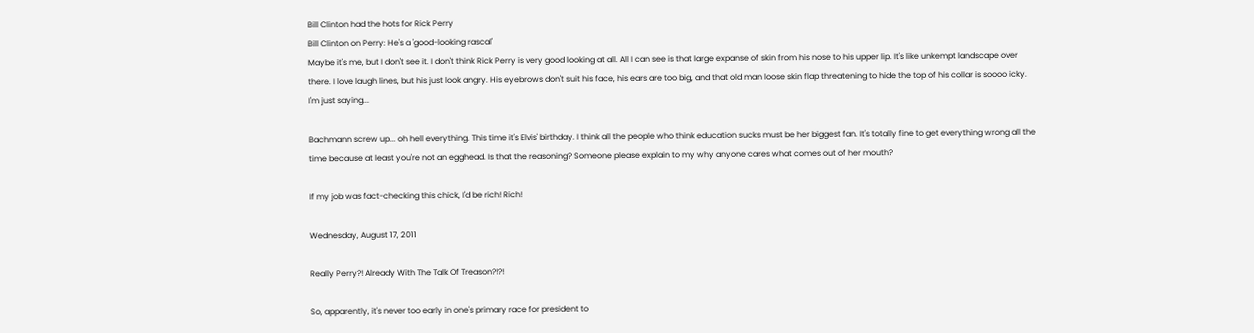Bill Clinton had the hots for Rick Perry
Bill Clinton on Perry: He's a 'good-looking rascal'
Maybe it's me, but I don't see it. I don't think Rick Perry is very good looking at all. All I can see is that large expanse of skin from his nose to his upper lip. It's like unkempt landscape over there. I love laugh lines, but his just look angry. His eyebrows don't suit his face, his ears are too big, and that old man loose skin flap threatening to hide the top of his collar is soooo icky. I'm just saying...

Bachmann screw up... oh hell everything. This time it's Elvis' birthday. I think all the people who think education sucks must be her biggest fan. It's totally fine to get everything wrong all the time because at least you're not an egghead. Is that the reasoning? Someone please explain to my why anyone cares what comes out of her mouth?

If my job was fact-checking this chick, I'd be rich! Rich!

Wednesday, August 17, 2011

Really Perry?! Already With The Talk Of Treason?!?!

So, apparently, it's never too early in one's primary race for president to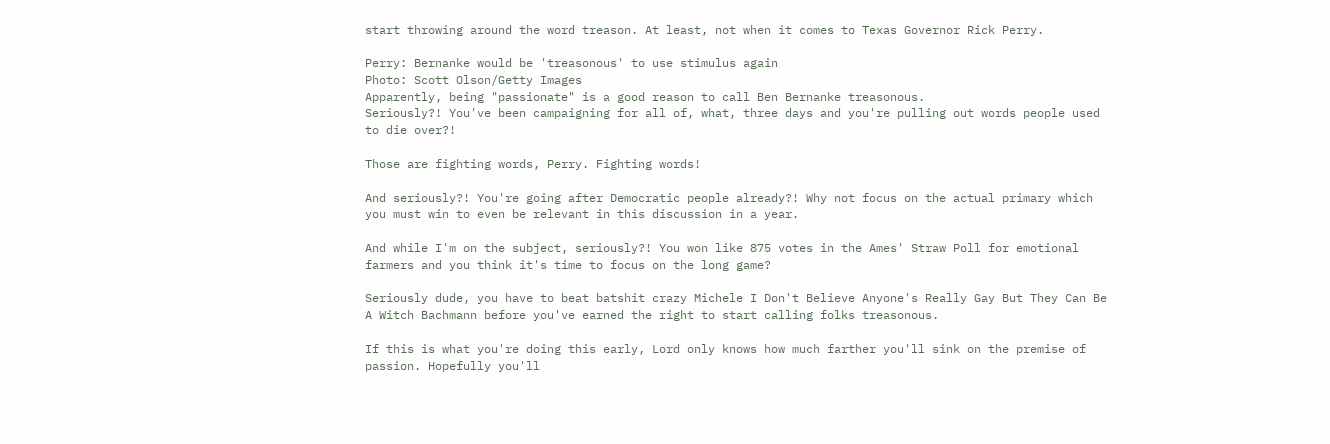start throwing around the word treason. At least, not when it comes to Texas Governor Rick Perry.

Perry: Bernanke would be 'treasonous' to use stimulus again
Photo: Scott Olson/Getty Images
Apparently, being "passionate" is a good reason to call Ben Bernanke treasonous.
Seriously?! You've been campaigning for all of, what, three days and you're pulling out words people used to die over?!

Those are fighting words, Perry. Fighting words!

And seriously?! You're going after Democratic people already?! Why not focus on the actual primary which you must win to even be relevant in this discussion in a year.

And while I'm on the subject, seriously?! You won like 875 votes in the Ames' Straw Poll for emotional farmers and you think it's time to focus on the long game?

Seriously dude, you have to beat batshit crazy Michele I Don't Believe Anyone's Really Gay But They Can Be A Witch Bachmann before you've earned the right to start calling folks treasonous.

If this is what you're doing this early, Lord only knows how much farther you'll sink on the premise of passion. Hopefully you'll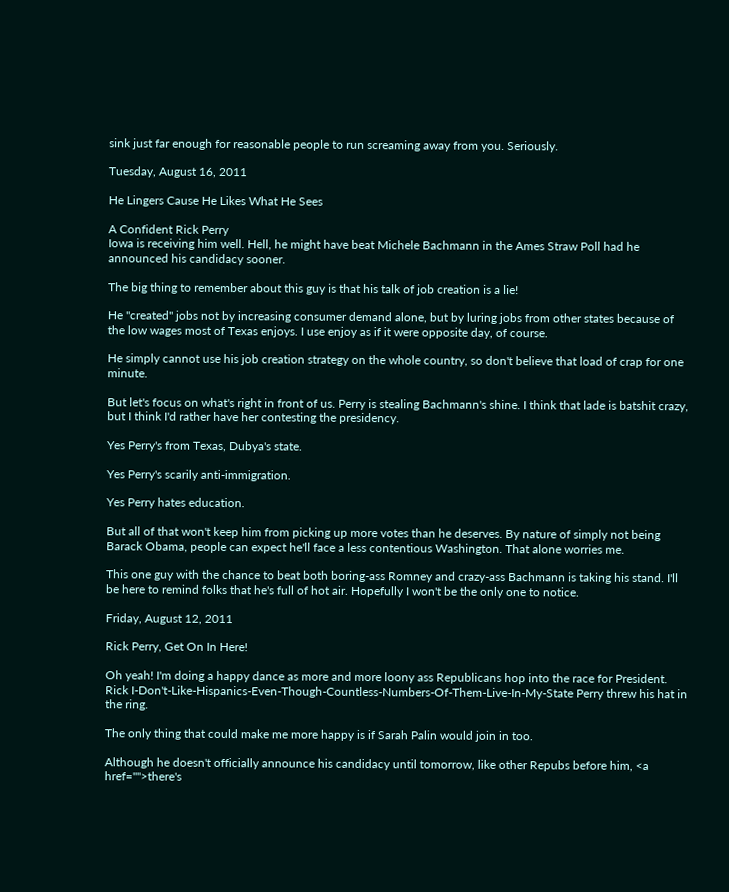sink just far enough for reasonable people to run screaming away from you. Seriously.

Tuesday, August 16, 2011

He Lingers Cause He Likes What He Sees

A Confident Rick Perry
Iowa is receiving him well. Hell, he might have beat Michele Bachmann in the Ames Straw Poll had he announced his candidacy sooner.

The big thing to remember about this guy is that his talk of job creation is a lie!

He "created" jobs not by increasing consumer demand alone, but by luring jobs from other states because of the low wages most of Texas enjoys. I use enjoy as if it were opposite day, of course.

He simply cannot use his job creation strategy on the whole country, so don't believe that load of crap for one minute.

But let's focus on what's right in front of us. Perry is stealing Bachmann's shine. I think that lade is batshit crazy, but I think I'd rather have her contesting the presidency.

Yes Perry's from Texas, Dubya's state.

Yes Perry's scarily anti-immigration.

Yes Perry hates education.

But all of that won't keep him from picking up more votes than he deserves. By nature of simply not being Barack Obama, people can expect he'll face a less contentious Washington. That alone worries me.

This one guy with the chance to beat both boring-ass Romney and crazy-ass Bachmann is taking his stand. I'll be here to remind folks that he's full of hot air. Hopefully I won't be the only one to notice.

Friday, August 12, 2011

Rick Perry, Get On In Here!

Oh yeah! I'm doing a happy dance as more and more loony ass Republicans hop into the race for President. Rick I-Don't-Like-Hispanics-Even-Though-Countless-Numbers-Of-Them-Live-In-My-State Perry threw his hat in the ring.

The only thing that could make me more happy is if Sarah Palin would join in too.

Although he doesn't officially announce his candidacy until tomorrow, like other Repubs before him, <a href="">there's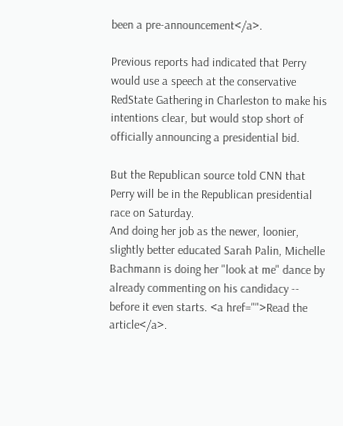been a pre-announcement</a>.

Previous reports had indicated that Perry would use a speech at the conservative RedState Gathering in Charleston to make his intentions clear, but would stop short of officially announcing a presidential bid.

But the Republican source told CNN that Perry will be in the Republican presidential race on Saturday.
And doing her job as the newer, loonier, slightly better educated Sarah Palin, Michelle Bachmann is doing her "look at me" dance by already commenting on his candidacy -- before it even starts. <a href="">Read the article</a>.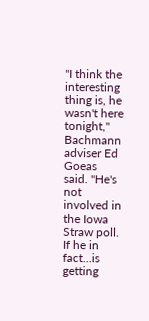"I think the interesting thing is, he wasn't here tonight," Bachmann adviser Ed Goeas said. "He's not involved in the Iowa Straw poll. If he in fact…is getting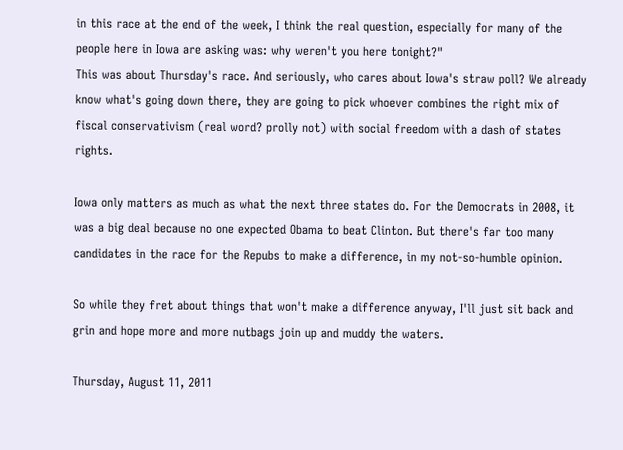in this race at the end of the week, I think the real question, especially for many of the people here in Iowa are asking was: why weren't you here tonight?"
This was about Thursday's race. And seriously, who cares about Iowa's straw poll? We already know what's going down there, they are going to pick whoever combines the right mix of fiscal conservativism (real word? prolly not) with social freedom with a dash of states rights.

Iowa only matters as much as what the next three states do. For the Democrats in 2008, it was a big deal because no one expected Obama to beat Clinton. But there's far too many candidates in the race for the Repubs to make a difference, in my not-so-humble opinion.

So while they fret about things that won't make a difference anyway, I'll just sit back and grin and hope more and more nutbags join up and muddy the waters.

Thursday, August 11, 2011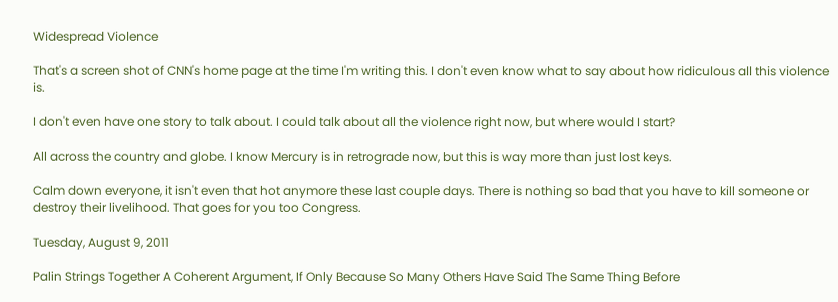Widespread Violence

That's a screen shot of CNN's home page at the time I'm writing this. I don't even know what to say about how ridiculous all this violence is.

I don't even have one story to talk about. I could talk about all the violence right now, but where would I start?

All across the country and globe. I know Mercury is in retrograde now, but this is way more than just lost keys.

Calm down everyone, it isn't even that hot anymore these last couple days. There is nothing so bad that you have to kill someone or destroy their livelihood. That goes for you too Congress.

Tuesday, August 9, 2011

Palin Strings Together A Coherent Argument, If Only Because So Many Others Have Said The Same Thing Before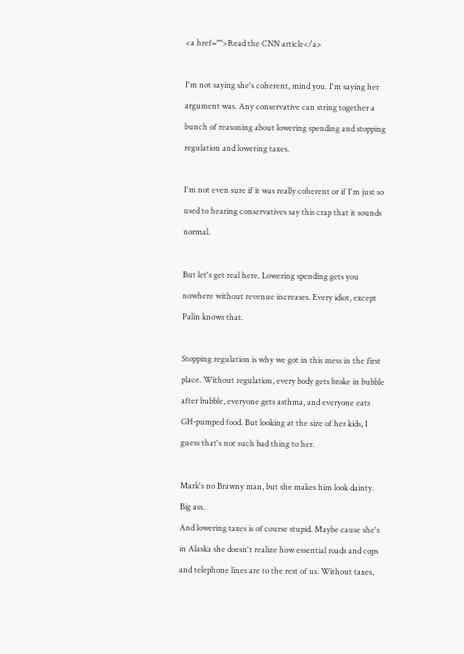<a href="">Read the CNN article</a>

I'm not saying she's coherent, mind you. I'm saying her argument was. Any conservative can string together a bunch of reasoning about lowering spending and stopping regulation and lowering taxes.

I'm not even sure if it was really coherent or if I'm just so used to hearing conservatives say this crap that it sounds normal.

But let's get real here. Lowering spending gets you nowhere without revenue increases. Every idiot, except Palin knows that.

Stopping regulation is why we got in this mess in the first place. Without regulation, every body gets broke in bubble after bubble, everyone gets asthma, and everyone eats GH-pumped food. But looking at the size of her kids, I guess that's not such bad thing to her.

Mark's no Brawny man, but she makes him look dainty. Big ass.
And lowering taxes is of course stupid. Maybe cause she's in Alaska she doesn't realize how essential roads and cops and telephone lines are to the rest of us. Without taxes,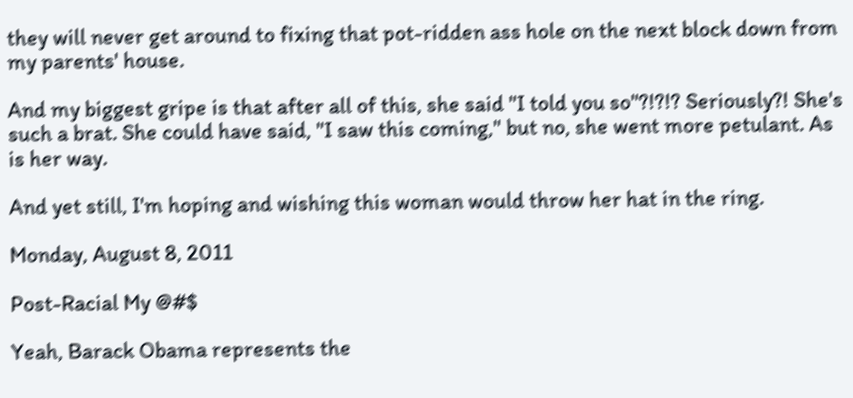they will never get around to fixing that pot-ridden ass hole on the next block down from my parents' house.

And my biggest gripe is that after all of this, she said "I told you so"?!?!? Seriously?! She's such a brat. She could have said, "I saw this coming," but no, she went more petulant. As is her way.

And yet still, I'm hoping and wishing this woman would throw her hat in the ring.

Monday, August 8, 2011

Post-Racial My @#$

Yeah, Barack Obama represents the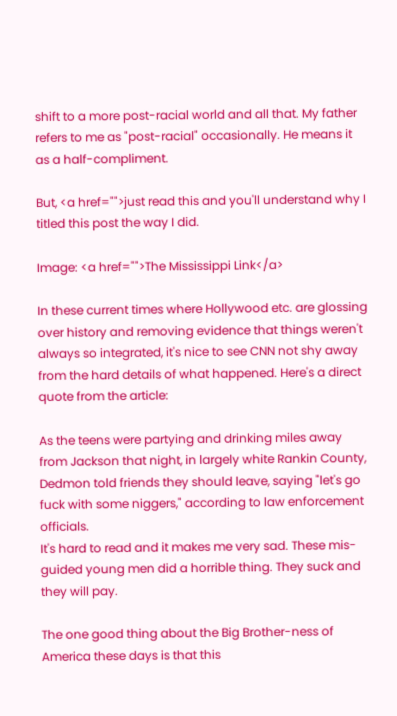shift to a more post-racial world and all that. My father refers to me as "post-racial" occasionally. He means it as a half-compliment.

But, <a href="">just read this and you'll understand why I titled this post the way I did.

Image: <a href="">The Mississippi Link</a>

In these current times where Hollywood etc. are glossing over history and removing evidence that things weren't always so integrated, it's nice to see CNN not shy away from the hard details of what happened. Here's a direct quote from the article:

As the teens were partying and drinking miles away from Jackson that night, in largely white Rankin County, Dedmon told friends they should leave, saying "let's go fuck with some niggers," according to law enforcement officials.
It's hard to read and it makes me very sad. These mis-guided young men did a horrible thing. They suck and they will pay.

The one good thing about the Big Brother-ness of America these days is that this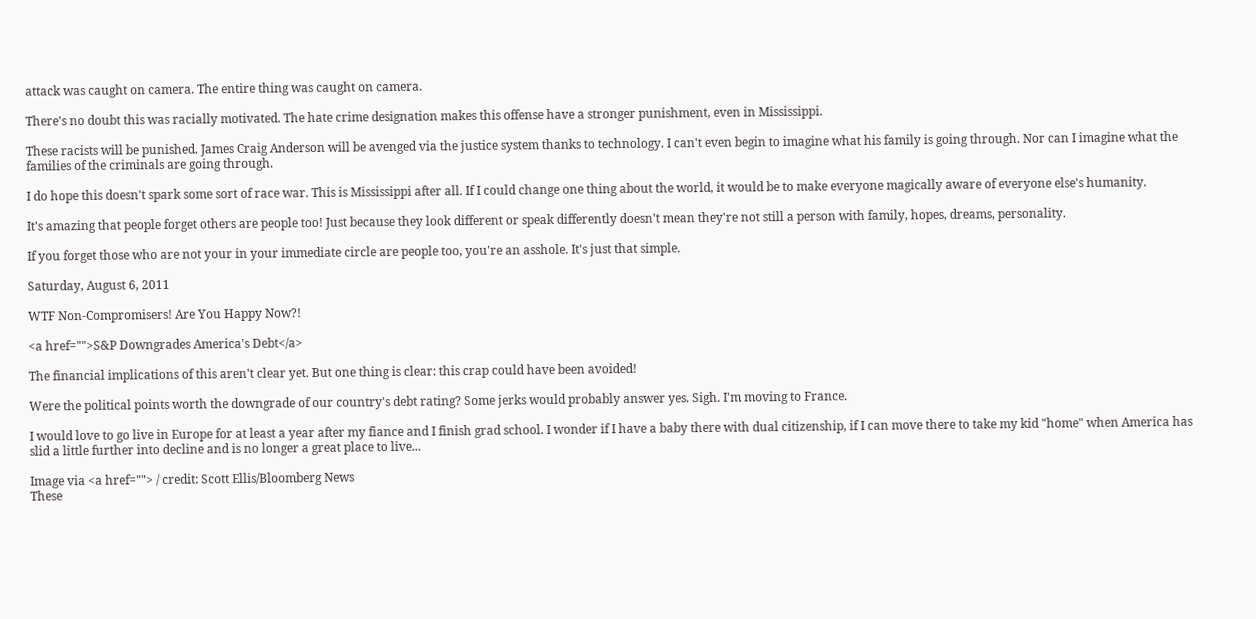attack was caught on camera. The entire thing was caught on camera.

There's no doubt this was racially motivated. The hate crime designation makes this offense have a stronger punishment, even in Mississippi.

These racists will be punished. James Craig Anderson will be avenged via the justice system thanks to technology. I can't even begin to imagine what his family is going through. Nor can I imagine what the families of the criminals are going through.

I do hope this doesn't spark some sort of race war. This is Mississippi after all. If I could change one thing about the world, it would be to make everyone magically aware of everyone else's humanity.

It's amazing that people forget others are people too! Just because they look different or speak differently doesn't mean they're not still a person with family, hopes, dreams, personality.

If you forget those who are not your in your immediate circle are people too, you're an asshole. It's just that simple.

Saturday, August 6, 2011

WTF Non-Compromisers! Are You Happy Now?!

<a href="">S&P Downgrades America's Debt</a>

The financial implications of this aren't clear yet. But one thing is clear: this crap could have been avoided!

Were the political points worth the downgrade of our country's debt rating? Some jerks would probably answer yes. Sigh. I'm moving to France.

I would love to go live in Europe for at least a year after my fiance and I finish grad school. I wonder if I have a baby there with dual citizenship, if I can move there to take my kid "home" when America has slid a little further into decline and is no longer a great place to live...

Image via <a href=""> / credit: Scott Ellis/Bloomberg News
These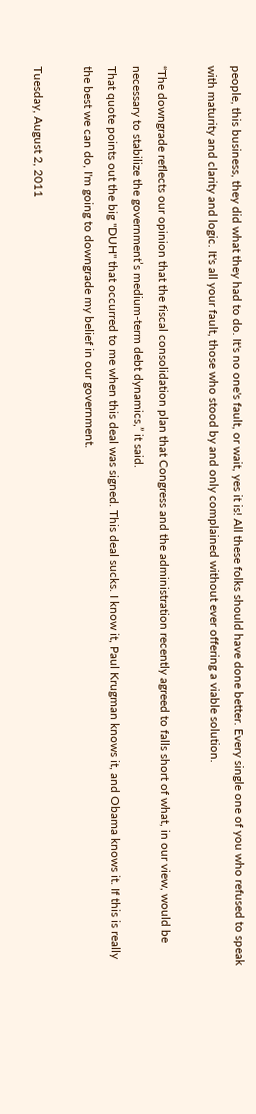people, this business, they did what they had to do. It's no one's fault, or wait, yes it is! All these folks should have done better. Every single one of you who refused to speak with maturity and clarity and logic. It's all your fault, those who stood by and only complained without ever offering a viable solution.

“The downgrade reflects our opinion that the fiscal consolidation plan that Congress and the administration recently agreed to falls short of what, in our view, would be necessary to stabilize the government’s medium-term debt dynamics,” it said.
That quote points out the big "DUH" that occurred to me when this deal was signed. This deal sucks. I know it, Paul Krugman knows it, and Obama knows it. If this is really the best we can do, I'm going to downgrade my belief in our government.

Tuesday, August 2, 2011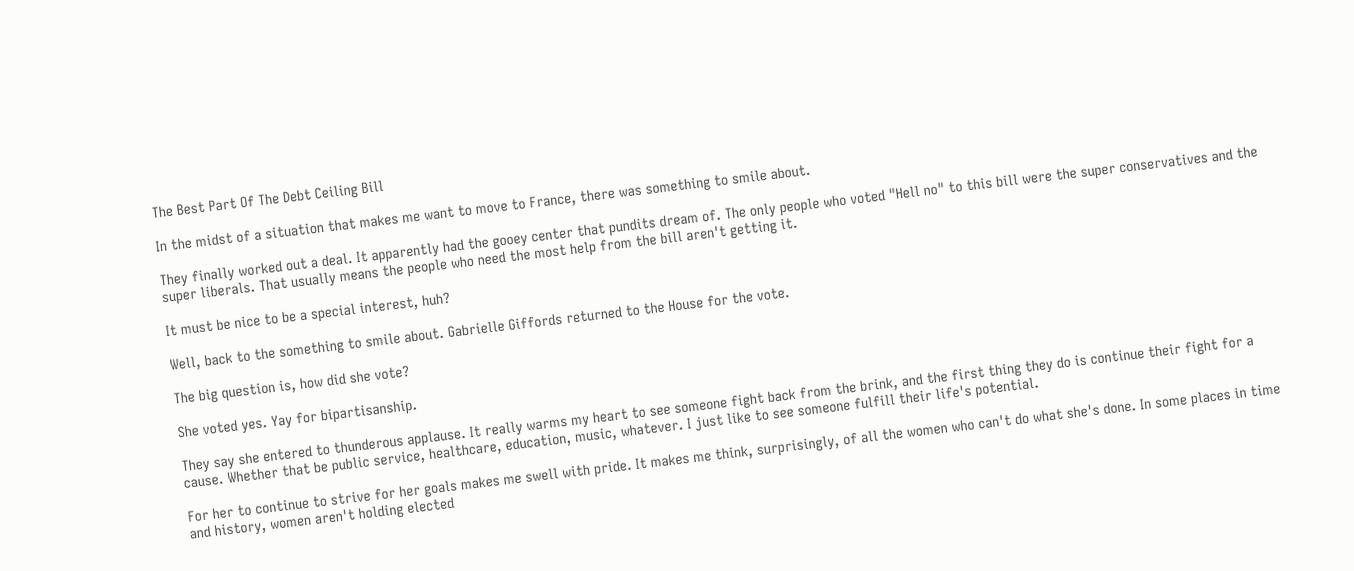The Best Part Of The Debt Ceiling Bill

In the midst of a situation that makes me want to move to France, there was something to smile about.

They finally worked out a deal. It apparently had the gooey center that pundits dream of. The only people who voted "Hell no" to this bill were the super conservatives and the super liberals. That usually means the people who need the most help from the bill aren't getting it.

It must be nice to be a special interest, huh?

Well, back to the something to smile about. Gabrielle Giffords returned to the House for the vote.

The big question is, how did she vote?

She voted yes. Yay for bipartisanship.

They say she entered to thunderous applause. It really warms my heart to see someone fight back from the brink, and the first thing they do is continue their fight for a cause. Whether that be public service, healthcare, education, music, whatever. I just like to see someone fulfill their life's potential.

For her to continue to strive for her goals makes me swell with pride. It makes me think, surprisingly, of all the women who can't do what she's done. In some places in time and history, women aren't holding elected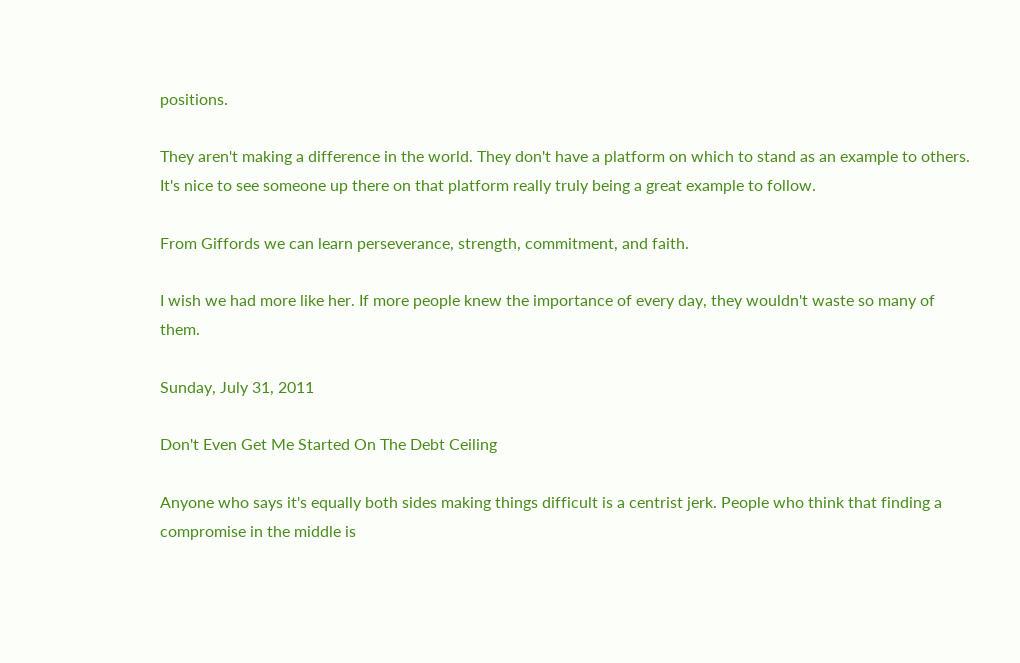positions.

They aren't making a difference in the world. They don't have a platform on which to stand as an example to others. It's nice to see someone up there on that platform really truly being a great example to follow.

From Giffords we can learn perseverance, strength, commitment, and faith.

I wish we had more like her. If more people knew the importance of every day, they wouldn't waste so many of them.

Sunday, July 31, 2011

Don't Even Get Me Started On The Debt Ceiling

Anyone who says it's equally both sides making things difficult is a centrist jerk. People who think that finding a compromise in the middle is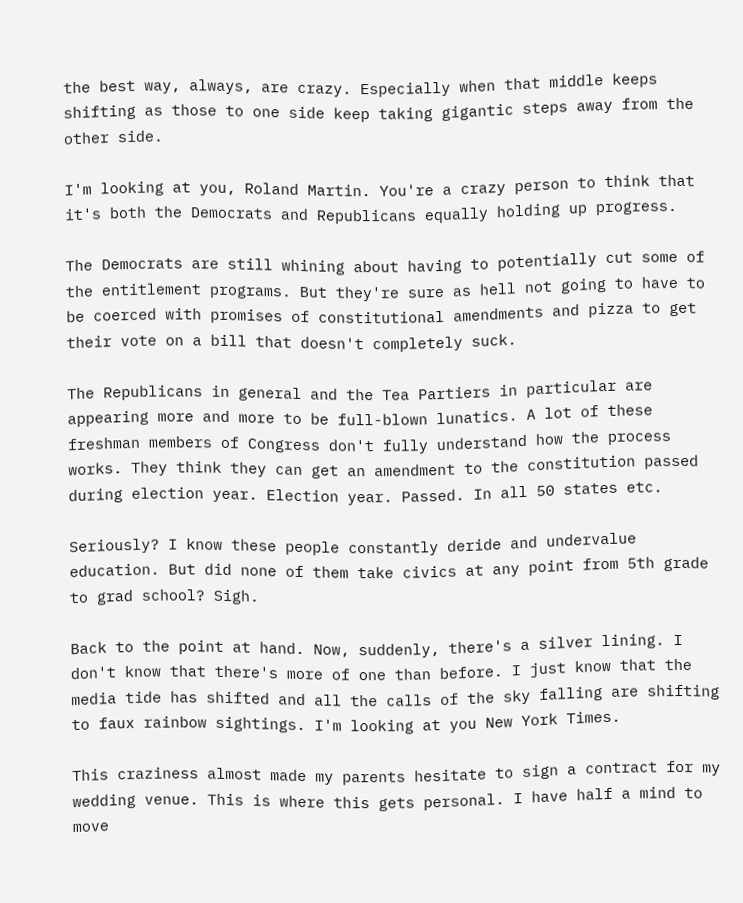the best way, always, are crazy. Especially when that middle keeps shifting as those to one side keep taking gigantic steps away from the other side.

I'm looking at you, Roland Martin. You're a crazy person to think that it's both the Democrats and Republicans equally holding up progress.

The Democrats are still whining about having to potentially cut some of the entitlement programs. But they're sure as hell not going to have to be coerced with promises of constitutional amendments and pizza to get their vote on a bill that doesn't completely suck.

The Republicans in general and the Tea Partiers in particular are appearing more and more to be full-blown lunatics. A lot of these freshman members of Congress don't fully understand how the process works. They think they can get an amendment to the constitution passed during election year. Election year. Passed. In all 50 states etc.

Seriously? I know these people constantly deride and undervalue education. But did none of them take civics at any point from 5th grade to grad school? Sigh.

Back to the point at hand. Now, suddenly, there's a silver lining. I don't know that there's more of one than before. I just know that the media tide has shifted and all the calls of the sky falling are shifting to faux rainbow sightings. I'm looking at you New York Times.

This craziness almost made my parents hesitate to sign a contract for my wedding venue. This is where this gets personal. I have half a mind to move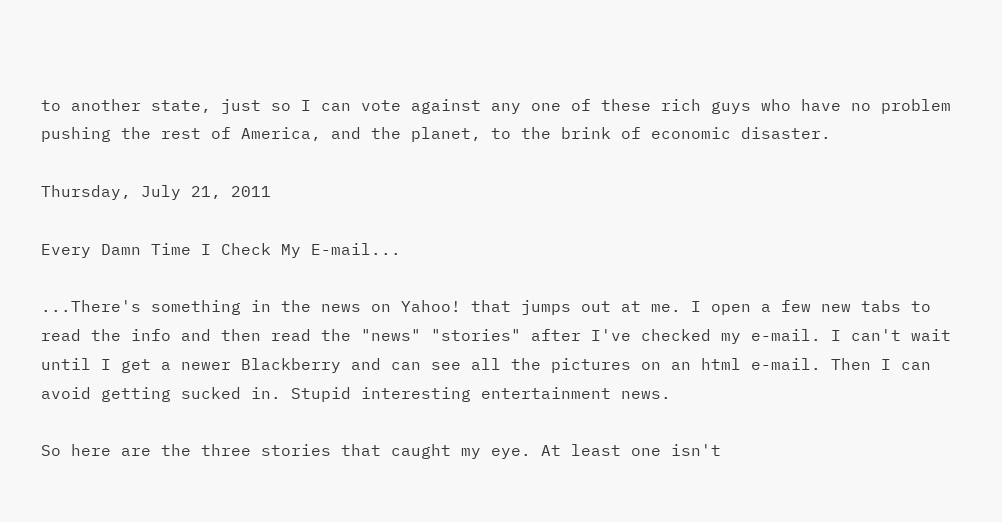to another state, just so I can vote against any one of these rich guys who have no problem pushing the rest of America, and the planet, to the brink of economic disaster.

Thursday, July 21, 2011

Every Damn Time I Check My E-mail...

...There's something in the news on Yahoo! that jumps out at me. I open a few new tabs to read the info and then read the "news" "stories" after I've checked my e-mail. I can't wait until I get a newer Blackberry and can see all the pictures on an html e-mail. Then I can avoid getting sucked in. Stupid interesting entertainment news.

So here are the three stories that caught my eye. At least one isn't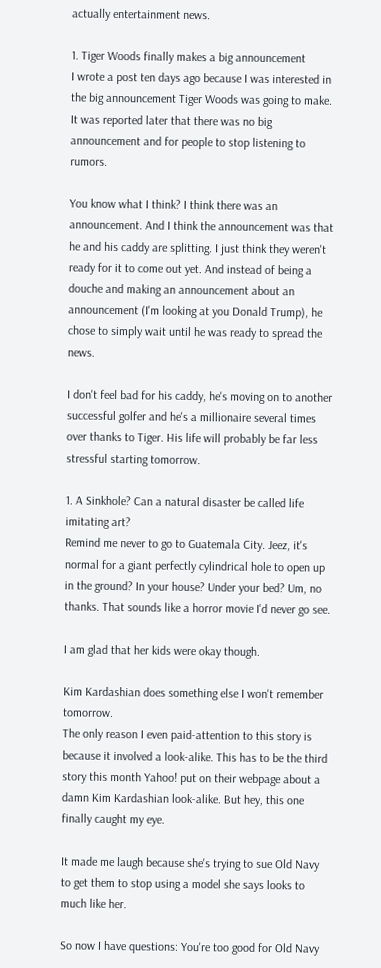actually entertainment news.

1. Tiger Woods finally makes a big announcement
I wrote a post ten days ago because I was interested in the big announcement Tiger Woods was going to make. It was reported later that there was no big announcement and for people to stop listening to rumors.

You know what I think? I think there was an announcement. And I think the announcement was that he and his caddy are splitting. I just think they weren't ready for it to come out yet. And instead of being a douche and making an announcement about an announcement (I'm looking at you Donald Trump), he chose to simply wait until he was ready to spread the news.

I don't feel bad for his caddy, he's moving on to another successful golfer and he's a millionaire several times over thanks to Tiger. His life will probably be far less stressful starting tomorrow.

1. A Sinkhole? Can a natural disaster be called life imitating art?
Remind me never to go to Guatemala City. Jeez, it's normal for a giant perfectly cylindrical hole to open up in the ground? In your house? Under your bed? Um, no thanks. That sounds like a horror movie I'd never go see.

I am glad that her kids were okay though.

Kim Kardashian does something else I won't remember tomorrow.
The only reason I even paid-attention to this story is because it involved a look-alike. This has to be the third story this month Yahoo! put on their webpage about a damn Kim Kardashian look-alike. But hey, this one finally caught my eye.

It made me laugh because she's trying to sue Old Navy to get them to stop using a model she says looks to much like her.

So now I have questions: You're too good for Old Navy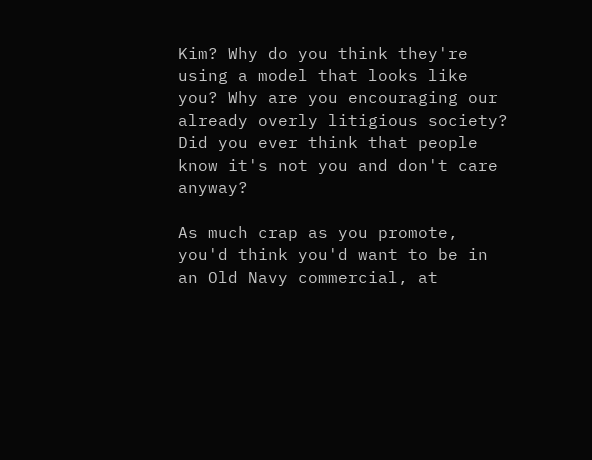Kim? Why do you think they're using a model that looks like you? Why are you encouraging our already overly litigious society? Did you ever think that people know it's not you and don't care anyway?

As much crap as you promote, you'd think you'd want to be in an Old Navy commercial, at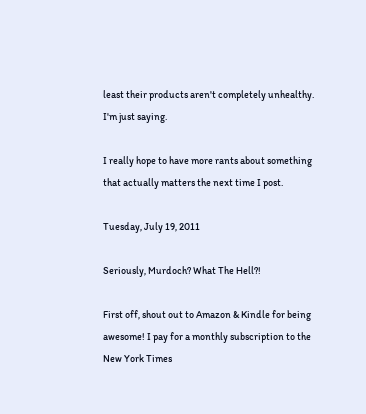least their products aren't completely unhealthy. I'm just saying.

I really hope to have more rants about something that actually matters the next time I post.

Tuesday, July 19, 2011

Seriously, Murdoch? What The Hell?!

First off, shout out to Amazon & Kindle for being awesome! I pay for a monthly subscription to the New York Times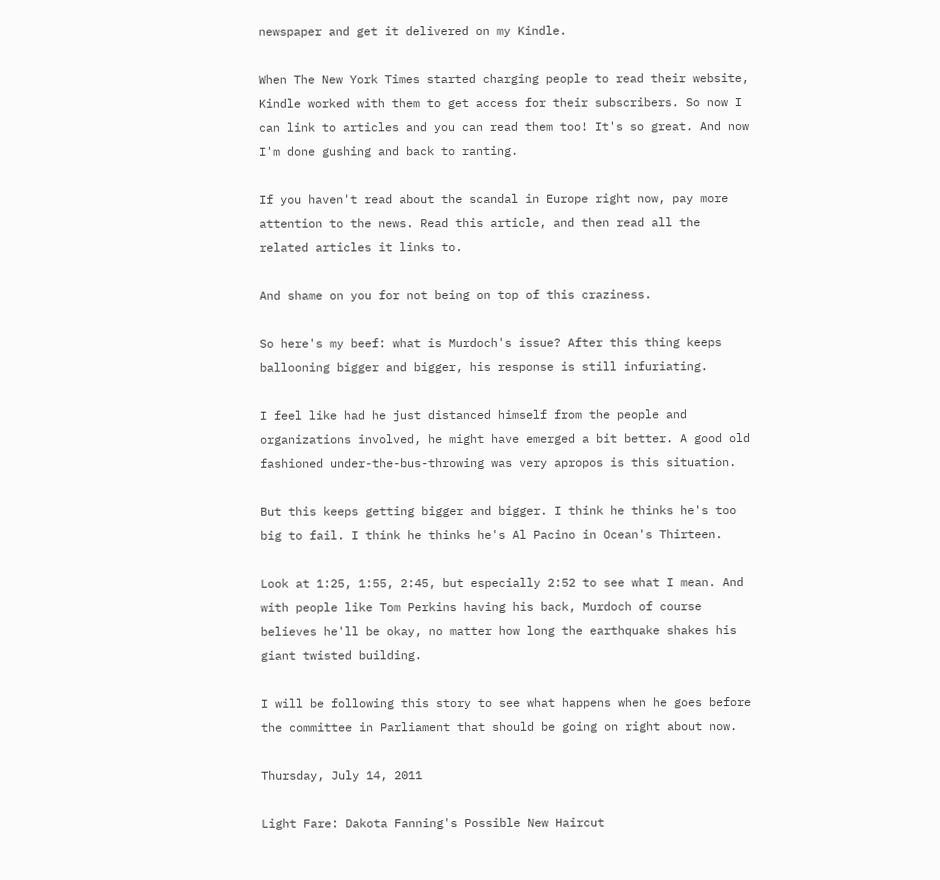newspaper and get it delivered on my Kindle.

When The New York Times started charging people to read their website, Kindle worked with them to get access for their subscribers. So now I can link to articles and you can read them too! It's so great. And now I'm done gushing and back to ranting.

If you haven't read about the scandal in Europe right now, pay more attention to the news. Read this article, and then read all the related articles it links to.

And shame on you for not being on top of this craziness.

So here's my beef: what is Murdoch's issue? After this thing keeps ballooning bigger and bigger, his response is still infuriating.

I feel like had he just distanced himself from the people and organizations involved, he might have emerged a bit better. A good old fashioned under-the-bus-throwing was very apropos is this situation.

But this keeps getting bigger and bigger. I think he thinks he's too big to fail. I think he thinks he's Al Pacino in Ocean's Thirteen.

Look at 1:25, 1:55, 2:45, but especially 2:52 to see what I mean. And with people like Tom Perkins having his back, Murdoch of course believes he'll be okay, no matter how long the earthquake shakes his giant twisted building.

I will be following this story to see what happens when he goes before the committee in Parliament that should be going on right about now.

Thursday, July 14, 2011

Light Fare: Dakota Fanning's Possible New Haircut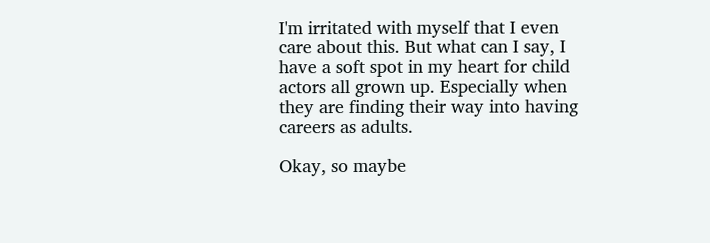I'm irritated with myself that I even care about this. But what can I say, I have a soft spot in my heart for child actors all grown up. Especially when they are finding their way into having careers as adults.

Okay, so maybe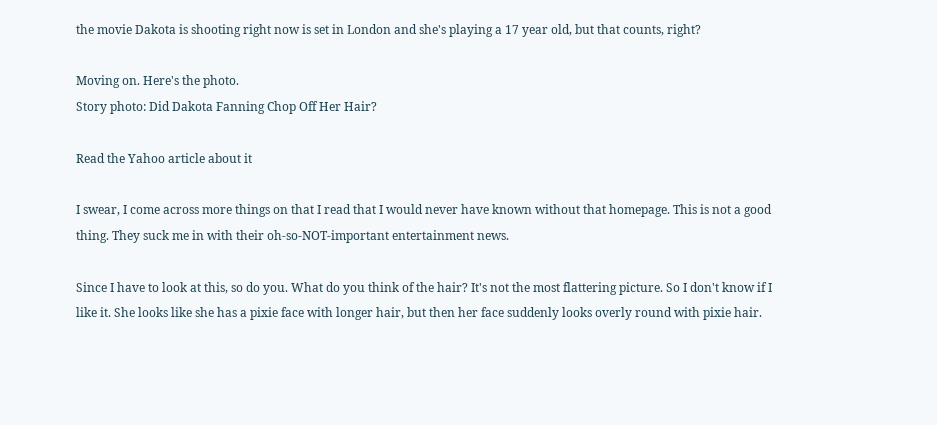the movie Dakota is shooting right now is set in London and she's playing a 17 year old, but that counts, right?

Moving on. Here's the photo.
Story photo: Did Dakota Fanning Chop Off Her Hair?

Read the Yahoo article about it

I swear, I come across more things on that I read that I would never have known without that homepage. This is not a good thing. They suck me in with their oh-so-NOT-important entertainment news.

Since I have to look at this, so do you. What do you think of the hair? It's not the most flattering picture. So I don't know if I like it. She looks like she has a pixie face with longer hair, but then her face suddenly looks overly round with pixie hair.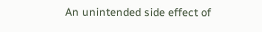An unintended side effect of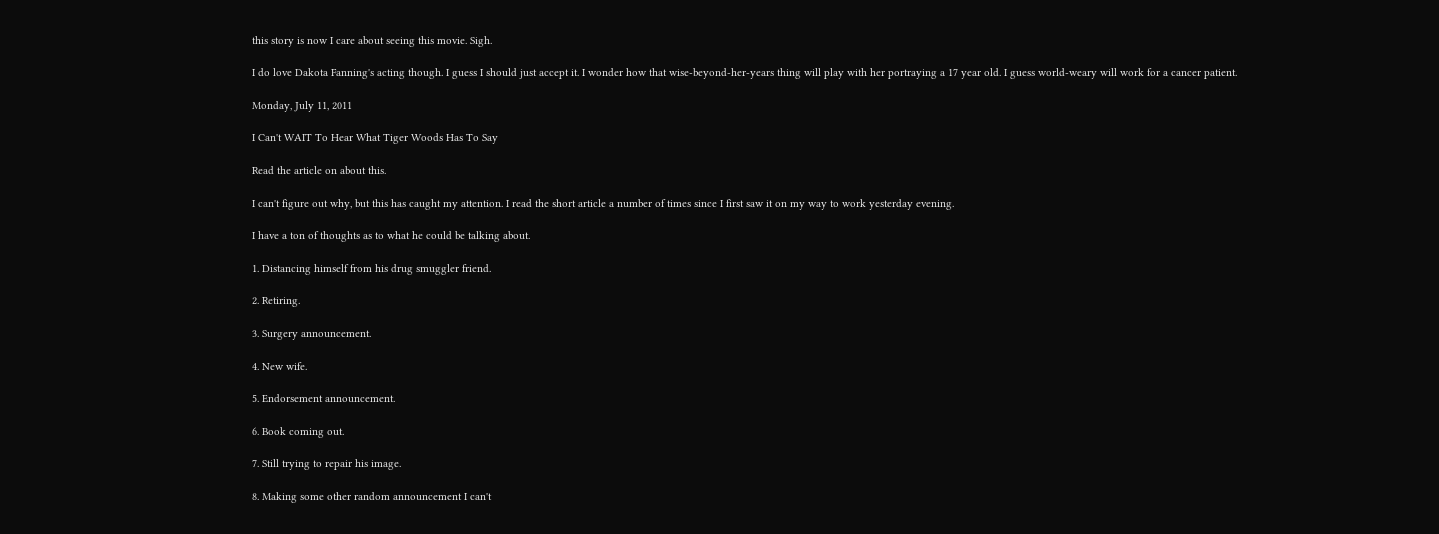this story is now I care about seeing this movie. Sigh.

I do love Dakota Fanning's acting though. I guess I should just accept it. I wonder how that wise-beyond-her-years thing will play with her portraying a 17 year old. I guess world-weary will work for a cancer patient.

Monday, July 11, 2011

I Can't WAIT To Hear What Tiger Woods Has To Say

Read the article on about this.

I can't figure out why, but this has caught my attention. I read the short article a number of times since I first saw it on my way to work yesterday evening.

I have a ton of thoughts as to what he could be talking about.

1. Distancing himself from his drug smuggler friend.

2. Retiring.

3. Surgery announcement.

4. New wife.

5. Endorsement announcement.

6. Book coming out.

7. Still trying to repair his image.

8. Making some other random announcement I can't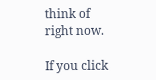think of right now.

If you click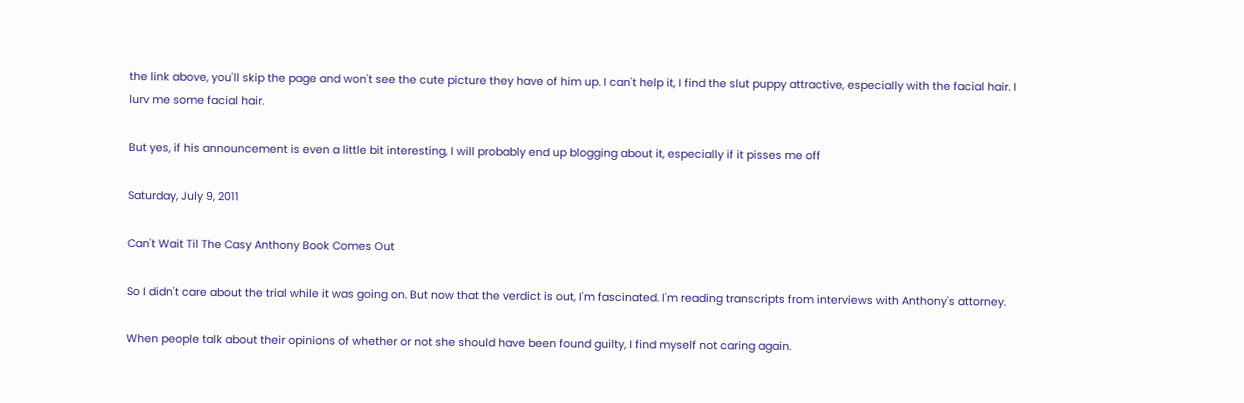the link above, you'll skip the page and won't see the cute picture they have of him up. I can't help it, I find the slut puppy attractive, especially with the facial hair. I lurv me some facial hair.

But yes, if his announcement is even a little bit interesting, I will probably end up blogging about it, especially if it pisses me off

Saturday, July 9, 2011

Can't Wait Til The Casy Anthony Book Comes Out

So I didn't care about the trial while it was going on. But now that the verdict is out, I'm fascinated. I'm reading transcripts from interviews with Anthony's attorney.

When people talk about their opinions of whether or not she should have been found guilty, I find myself not caring again.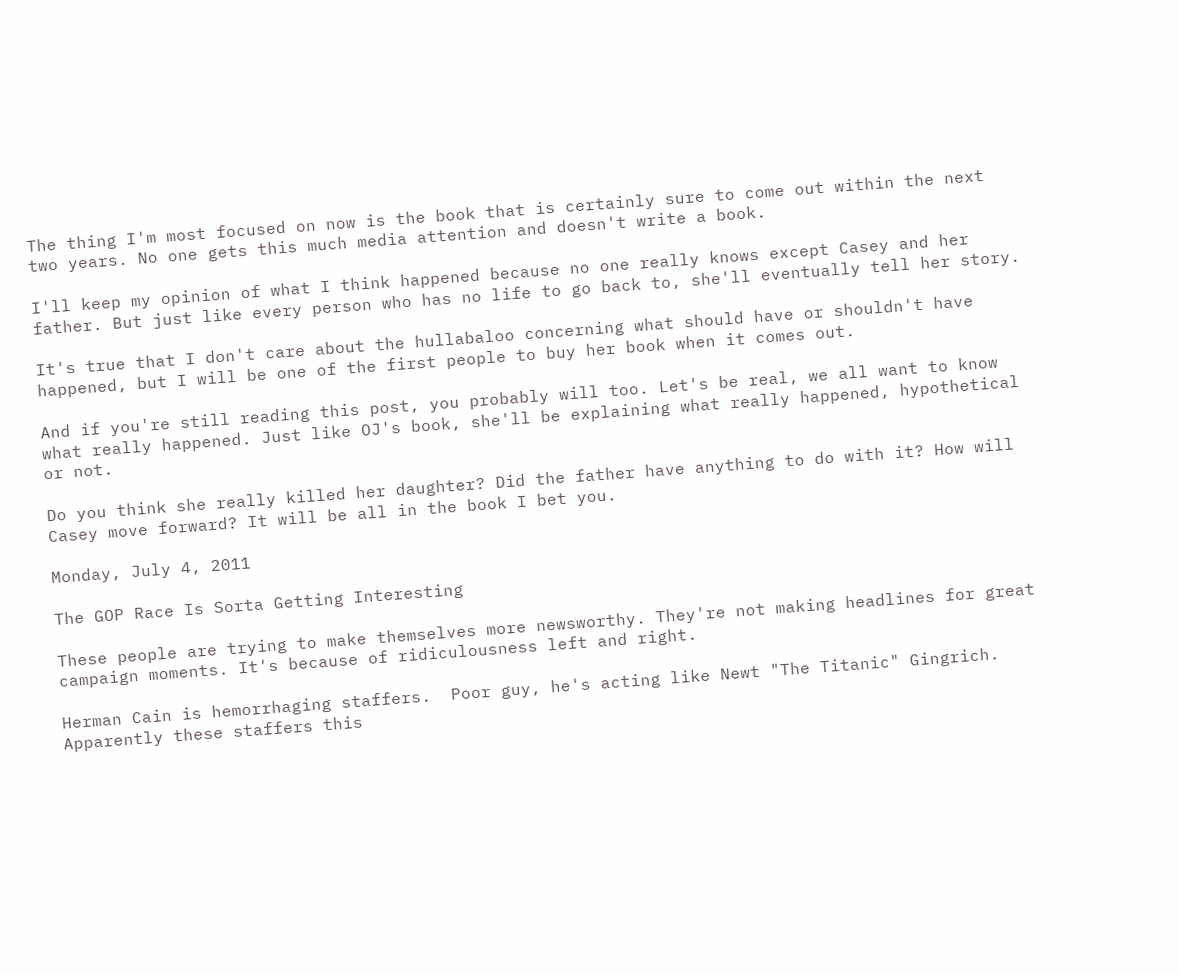The thing I'm most focused on now is the book that is certainly sure to come out within the next two years. No one gets this much media attention and doesn't write a book.

I'll keep my opinion of what I think happened because no one really knows except Casey and her father. But just like every person who has no life to go back to, she'll eventually tell her story.

It's true that I don't care about the hullabaloo concerning what should have or shouldn't have happened, but I will be one of the first people to buy her book when it comes out.

And if you're still reading this post, you probably will too. Let's be real, we all want to know what really happened. Just like OJ's book, she'll be explaining what really happened, hypothetical or not.

Do you think she really killed her daughter? Did the father have anything to do with it? How will Casey move forward? It will be all in the book I bet you.

Monday, July 4, 2011

The GOP Race Is Sorta Getting Interesting

These people are trying to make themselves more newsworthy. They're not making headlines for great campaign moments. It's because of ridiculousness left and right.

Herman Cain is hemorrhaging staffers.  Poor guy, he's acting like Newt "The Titanic" Gingrich. Apparently these staffers this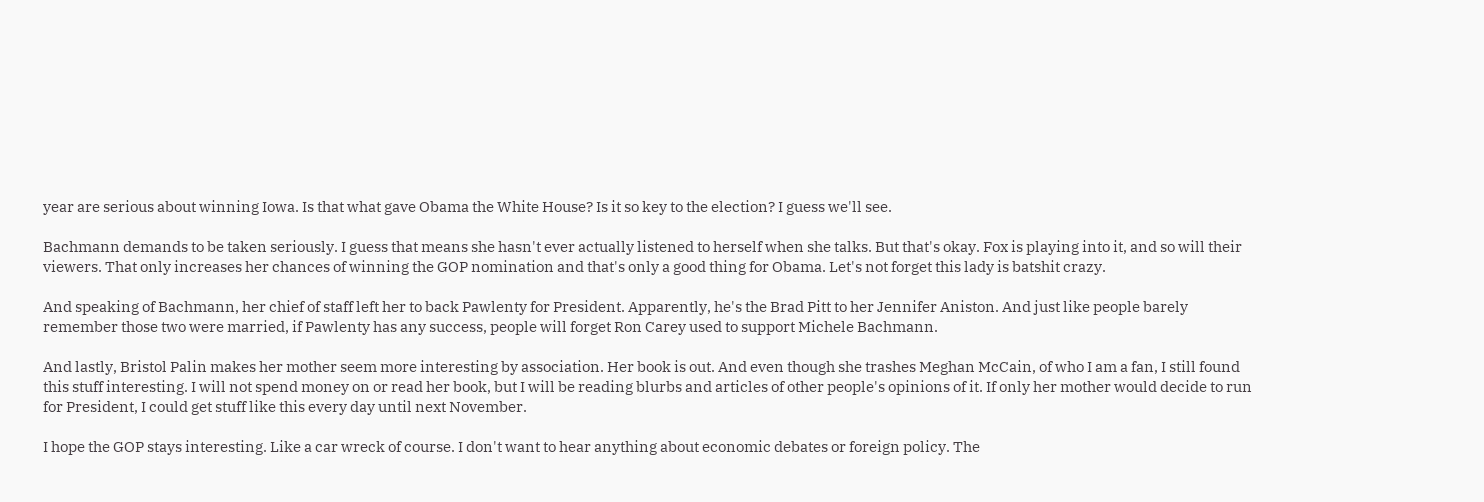year are serious about winning Iowa. Is that what gave Obama the White House? Is it so key to the election? I guess we'll see.

Bachmann demands to be taken seriously. I guess that means she hasn't ever actually listened to herself when she talks. But that's okay. Fox is playing into it, and so will their viewers. That only increases her chances of winning the GOP nomination and that's only a good thing for Obama. Let's not forget this lady is batshit crazy.

And speaking of Bachmann, her chief of staff left her to back Pawlenty for President. Apparently, he's the Brad Pitt to her Jennifer Aniston. And just like people barely remember those two were married, if Pawlenty has any success, people will forget Ron Carey used to support Michele Bachmann.

And lastly, Bristol Palin makes her mother seem more interesting by association. Her book is out. And even though she trashes Meghan McCain, of who I am a fan, I still found this stuff interesting. I will not spend money on or read her book, but I will be reading blurbs and articles of other people's opinions of it. If only her mother would decide to run for President, I could get stuff like this every day until next November.

I hope the GOP stays interesting. Like a car wreck of course. I don't want to hear anything about economic debates or foreign policy. The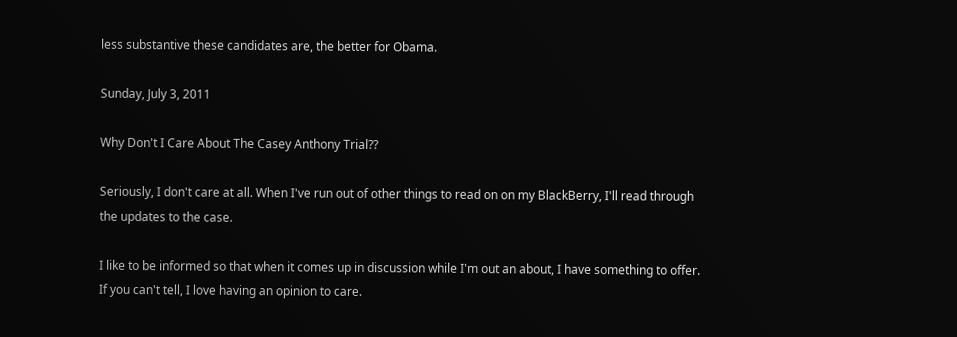less substantive these candidates are, the better for Obama.

Sunday, July 3, 2011

Why Don't I Care About The Casey Anthony Trial??

Seriously, I don't care at all. When I've run out of other things to read on on my BlackBerry, I'll read through the updates to the case.

I like to be informed so that when it comes up in discussion while I'm out an about, I have something to offer. If you can't tell, I love having an opinion to care.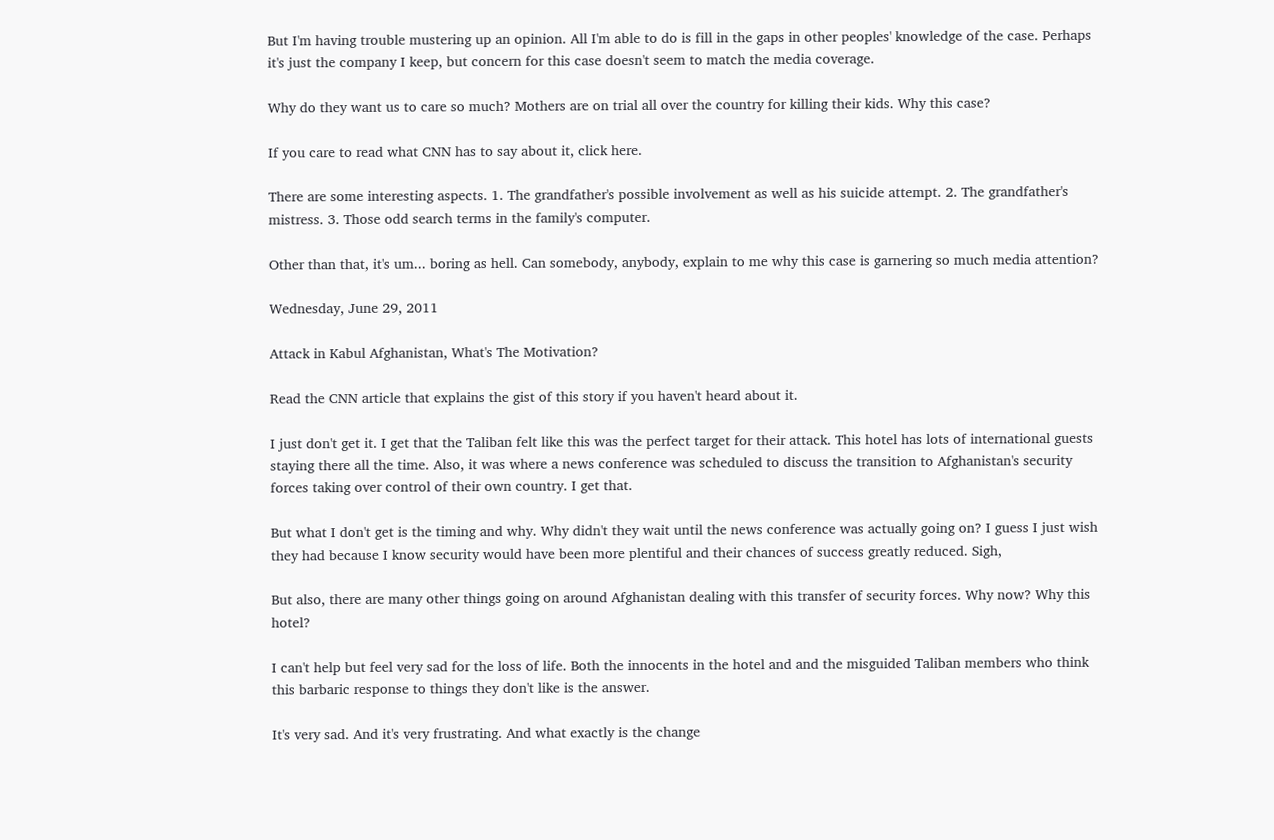But I'm having trouble mustering up an opinion. All I'm able to do is fill in the gaps in other peoples' knowledge of the case. Perhaps it's just the company I keep, but concern for this case doesn't seem to match the media coverage.

Why do they want us to care so much? Mothers are on trial all over the country for killing their kids. Why this case?

If you care to read what CNN has to say about it, click here.

There are some interesting aspects. 1. The grandfather's possible involvement as well as his suicide attempt. 2. The grandfather's mistress. 3. Those odd search terms in the family's computer.

Other than that, it's um... boring as hell. Can somebody, anybody, explain to me why this case is garnering so much media attention?

Wednesday, June 29, 2011

Attack in Kabul Afghanistan, What's The Motivation?

Read the CNN article that explains the gist of this story if you haven't heard about it.

I just don't get it. I get that the Taliban felt like this was the perfect target for their attack. This hotel has lots of international guests staying there all the time. Also, it was where a news conference was scheduled to discuss the transition to Afghanistan's security forces taking over control of their own country. I get that.

But what I don't get is the timing and why. Why didn't they wait until the news conference was actually going on? I guess I just wish they had because I know security would have been more plentiful and their chances of success greatly reduced. Sigh,

But also, there are many other things going on around Afghanistan dealing with this transfer of security forces. Why now? Why this hotel?

I can't help but feel very sad for the loss of life. Both the innocents in the hotel and and the misguided Taliban members who think this barbaric response to things they don't like is the answer.

It's very sad. And it's very frustrating. And what exactly is the change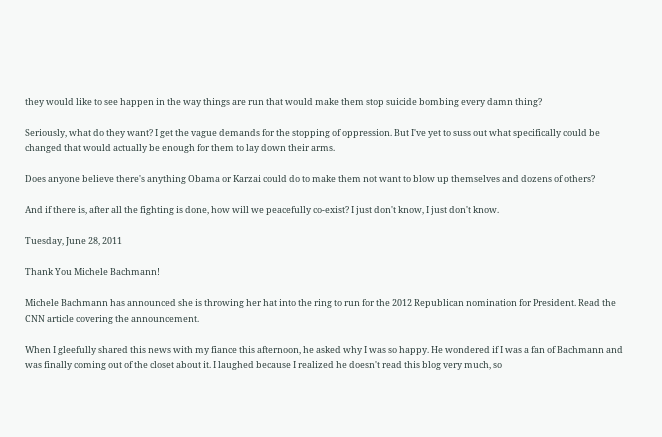they would like to see happen in the way things are run that would make them stop suicide bombing every damn thing?

Seriously, what do they want? I get the vague demands for the stopping of oppression. But I've yet to suss out what specifically could be changed that would actually be enough for them to lay down their arms.

Does anyone believe there's anything Obama or Karzai could do to make them not want to blow up themselves and dozens of others?

And if there is, after all the fighting is done, how will we peacefully co-exist? I just don't know, I just don't know.

Tuesday, June 28, 2011

Thank You Michele Bachmann!

Michele Bachmann has announced she is throwing her hat into the ring to run for the 2012 Republican nomination for President. Read the CNN article covering the announcement.

When I gleefully shared this news with my fiance this afternoon, he asked why I was so happy. He wondered if I was a fan of Bachmann and was finally coming out of the closet about it. I laughed because I realized he doesn't read this blog very much, so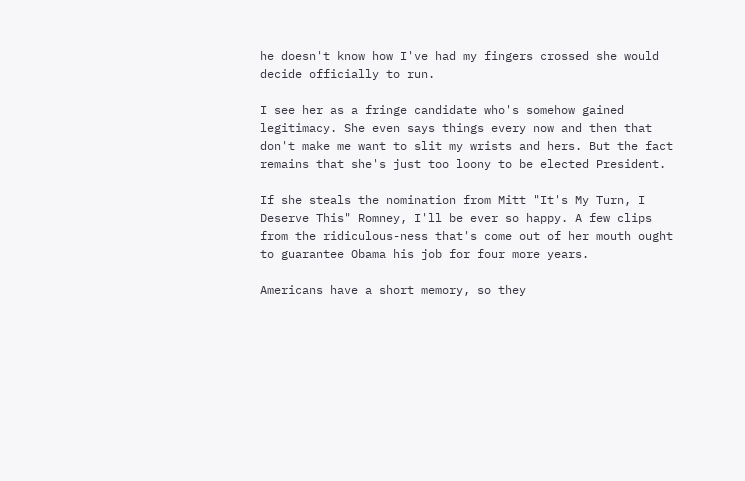he doesn't know how I've had my fingers crossed she would decide officially to run.

I see her as a fringe candidate who's somehow gained legitimacy. She even says things every now and then that don't make me want to slit my wrists and hers. But the fact remains that she's just too loony to be elected President.

If she steals the nomination from Mitt "It's My Turn, I Deserve This" Romney, I'll be ever so happy. A few clips from the ridiculous-ness that's come out of her mouth ought to guarantee Obama his job for four more years.

Americans have a short memory, so they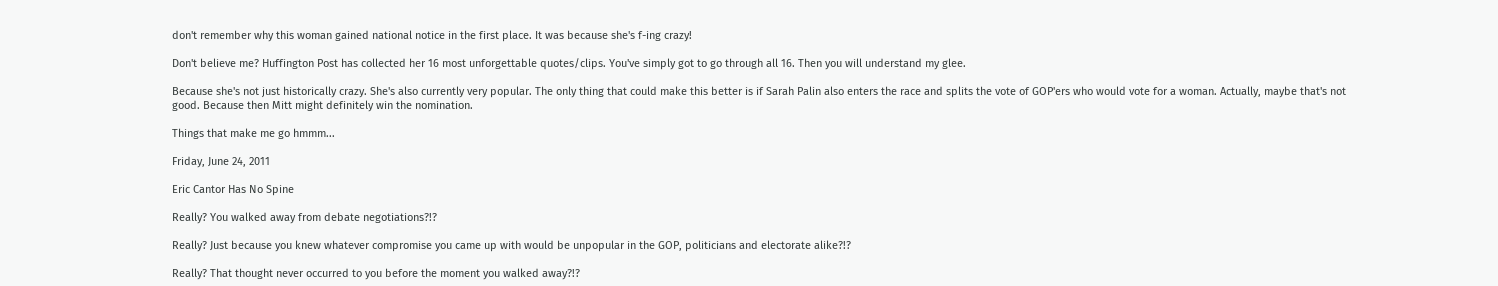don't remember why this woman gained national notice in the first place. It was because she's f-ing crazy!

Don't believe me? Huffington Post has collected her 16 most unforgettable quotes/clips. You've simply got to go through all 16. Then you will understand my glee.

Because she's not just historically crazy. She's also currently very popular. The only thing that could make this better is if Sarah Palin also enters the race and splits the vote of GOP'ers who would vote for a woman. Actually, maybe that's not good. Because then Mitt might definitely win the nomination.

Things that make me go hmmm...

Friday, June 24, 2011

Eric Cantor Has No Spine

Really? You walked away from debate negotiations?!?

Really? Just because you knew whatever compromise you came up with would be unpopular in the GOP, politicians and electorate alike?!?

Really? That thought never occurred to you before the moment you walked away?!?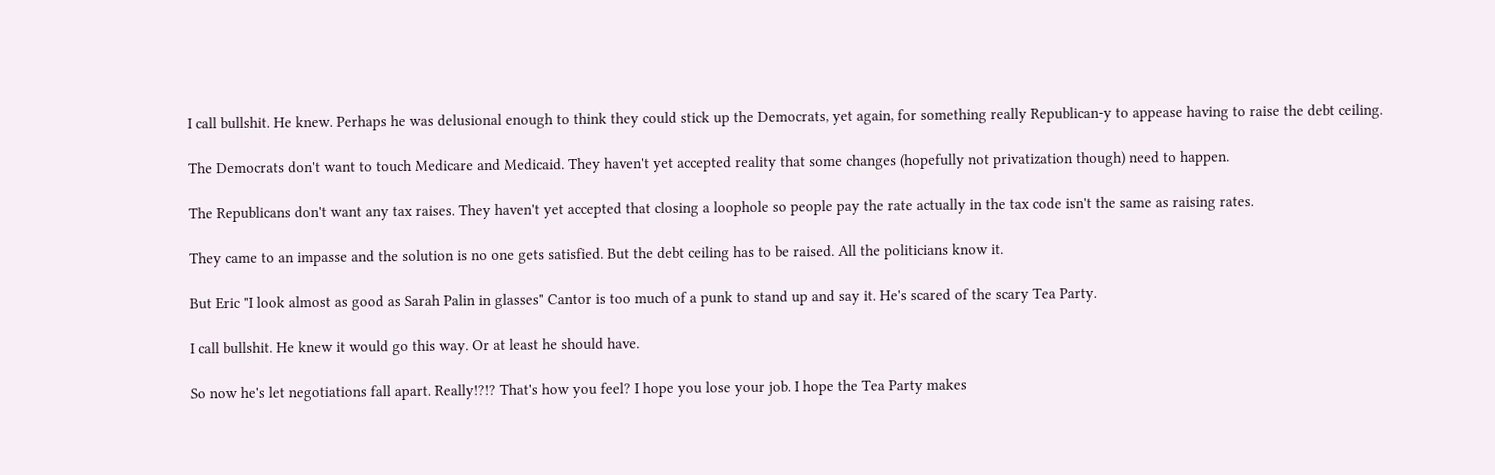I call bullshit. He knew. Perhaps he was delusional enough to think they could stick up the Democrats, yet again, for something really Republican-y to appease having to raise the debt ceiling.

The Democrats don't want to touch Medicare and Medicaid. They haven't yet accepted reality that some changes (hopefully not privatization though) need to happen.

The Republicans don't want any tax raises. They haven't yet accepted that closing a loophole so people pay the rate actually in the tax code isn't the same as raising rates.

They came to an impasse and the solution is no one gets satisfied. But the debt ceiling has to be raised. All the politicians know it.

But Eric "I look almost as good as Sarah Palin in glasses" Cantor is too much of a punk to stand up and say it. He's scared of the scary Tea Party.

I call bullshit. He knew it would go this way. Or at least he should have.

So now he's let negotiations fall apart. Really!?!? That's how you feel? I hope you lose your job. I hope the Tea Party makes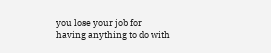you lose your job for having anything to do with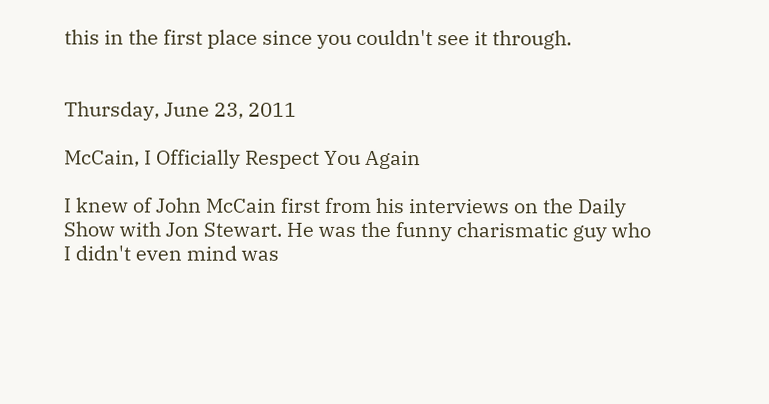this in the first place since you couldn't see it through.


Thursday, June 23, 2011

McCain, I Officially Respect You Again

I knew of John McCain first from his interviews on the Daily Show with Jon Stewart. He was the funny charismatic guy who I didn't even mind was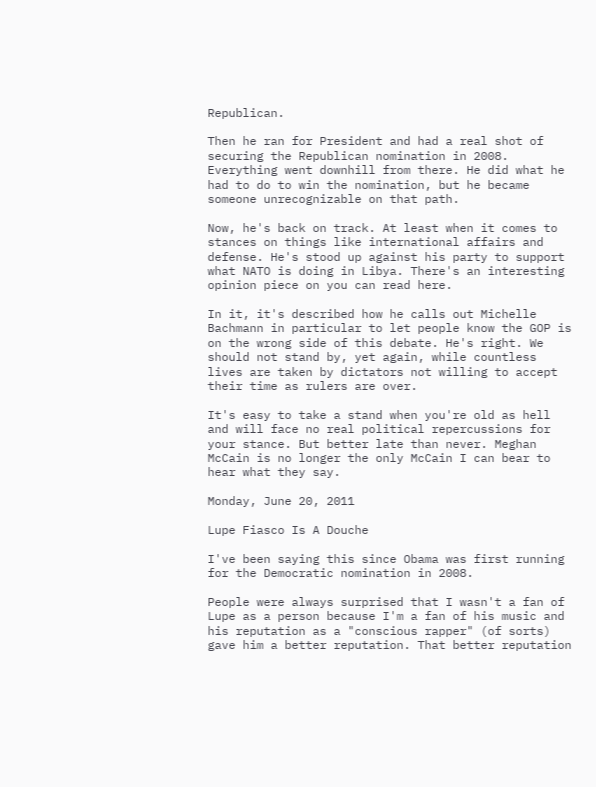Republican.

Then he ran for President and had a real shot of securing the Republican nomination in 2008. Everything went downhill from there. He did what he had to do to win the nomination, but he became someone unrecognizable on that path.

Now, he's back on track. At least when it comes to stances on things like international affairs and defense. He's stood up against his party to support what NATO is doing in Libya. There's an interesting opinion piece on you can read here.

In it, it's described how he calls out Michelle Bachmann in particular to let people know the GOP is on the wrong side of this debate. He's right. We should not stand by, yet again, while countless lives are taken by dictators not willing to accept their time as rulers are over.

It's easy to take a stand when you're old as hell and will face no real political repercussions for your stance. But better late than never. Meghan McCain is no longer the only McCain I can bear to hear what they say.

Monday, June 20, 2011

Lupe Fiasco Is A Douche

I've been saying this since Obama was first running for the Democratic nomination in 2008.

People were always surprised that I wasn't a fan of Lupe as a person because I'm a fan of his music and his reputation as a "conscious rapper" (of sorts) gave him a better reputation. That better reputation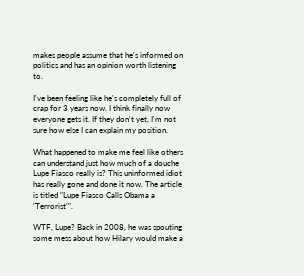makes people assume that he's informed on politics and has an opinion worth listening to.

I've been feeling like he's completely full of crap for 3 years now. I think finally now everyone gets it. If they don't yet, I'm not sure how else I can explain my position.

What happened to make me feel like others can understand just how much of a douche Lupe Fiasco really is? This uninformed idiot has really gone and done it now. The article is titled "Lupe Fiasco Calls Obama a 'Terrorist'".

WTF, Lupe? Back in 2008, he was spouting some mess about how Hilary would make a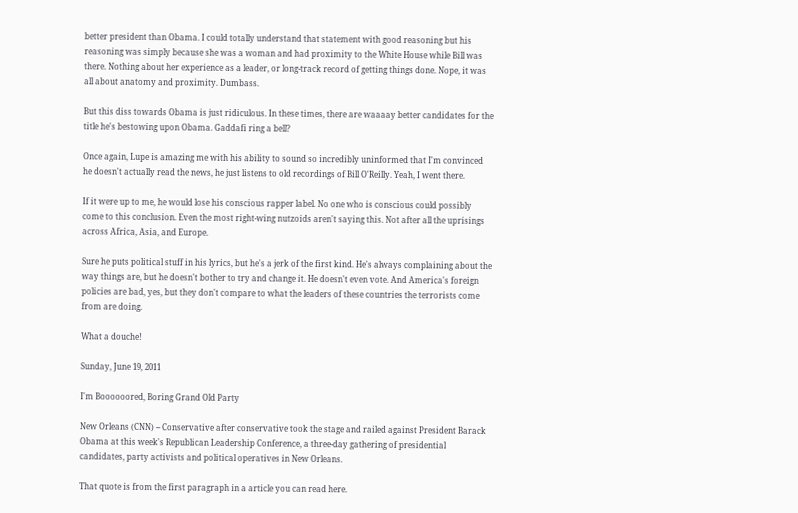better president than Obama. I could totally understand that statement with good reasoning but his reasoning was simply because she was a woman and had proximity to the White House while Bill was there. Nothing about her experience as a leader, or long-track record of getting things done. Nope, it was all about anatomy and proximity. Dumbass.

But this diss towards Obama is just ridiculous. In these times, there are waaaay better candidates for the title he's bestowing upon Obama. Gaddafi ring a bell?

Once again, Lupe is amazing me with his ability to sound so incredibly uninformed that I'm convinced he doesn't actually read the news, he just listens to old recordings of Bill O'Reilly. Yeah, I went there.

If it were up to me, he would lose his conscious rapper label. No one who is conscious could possibly come to this conclusion. Even the most right-wing nutzoids aren't saying this. Not after all the uprisings across Africa, Asia, and Europe.

Sure he puts political stuff in his lyrics, but he's a jerk of the first kind. He's always complaining about the way things are, but he doesn't bother to try and change it. He doesn't even vote. And America's foreign policies are bad, yes, but they don't compare to what the leaders of these countries the terrorists come from are doing.

What a douche!

Sunday, June 19, 2011

I'm Boooooored, Boring Grand Old Party

New Orleans (CNN) -- Conservative after conservative took the stage and railed against President Barack Obama at this week's Republican Leadership Conference, a three-day gathering of presidential candidates, party activists and political operatives in New Orleans.

That quote is from the first paragraph in a article you can read here.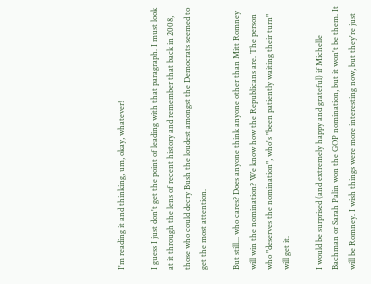I'm reading it and thinking, um, okay, whatever!

I guess I just don't get the point of leading with that paragraph. I must look at it through the lens of recent history and remember that back in 2008, those who could decry Bush the loudest amongst the Democrats seemed to get the most attention.

But still... who cares? Does anyone think anyone other than Mitt Romney will win the nomination? We know how the Republicans are. The person who "deserves the nomination", who's "been patiently waiting their turn" will get it.

I would be surprised (and extremely happy and grateful) if Michelle Bachman or Sarah Palin won the GOP nomination, but it won't be them. It will be Romney. I wish things were more interesting now, but they're just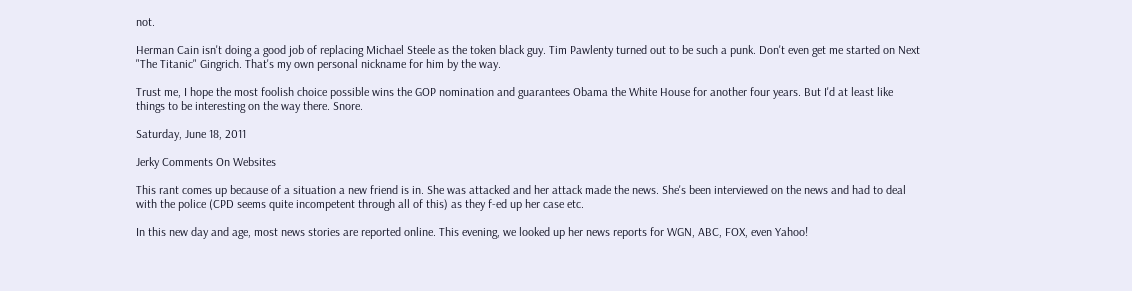not.

Herman Cain isn't doing a good job of replacing Michael Steele as the token black guy. Tim Pawlenty turned out to be such a punk. Don't even get me started on Next "The Titanic" Gingrich. That's my own personal nickname for him by the way.

Trust me, I hope the most foolish choice possible wins the GOP nomination and guarantees Obama the White House for another four years. But I'd at least like things to be interesting on the way there. Snore.

Saturday, June 18, 2011

Jerky Comments On Websites

This rant comes up because of a situation a new friend is in. She was attacked and her attack made the news. She's been interviewed on the news and had to deal with the police (CPD seems quite incompetent through all of this) as they f-ed up her case etc.

In this new day and age, most news stories are reported online. This evening, we looked up her news reports for WGN, ABC, FOX, even Yahoo!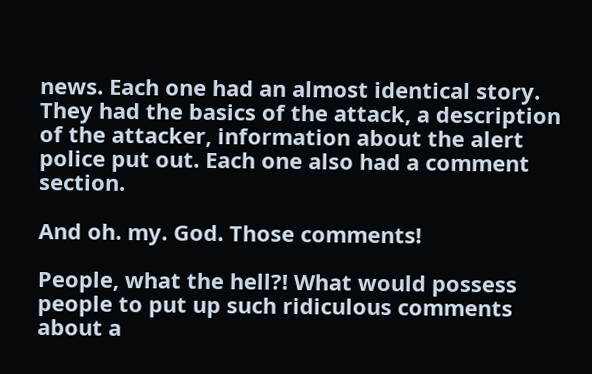news. Each one had an almost identical story. They had the basics of the attack, a description of the attacker, information about the alert police put out. Each one also had a comment section.

And oh. my. God. Those comments!

People, what the hell?! What would possess people to put up such ridiculous comments about a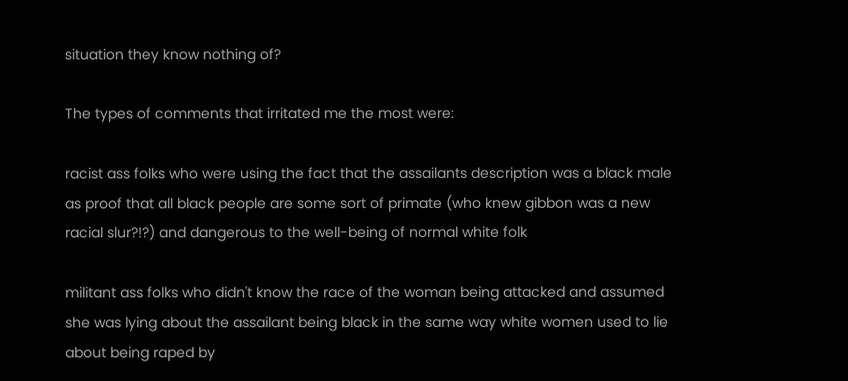situation they know nothing of?

The types of comments that irritated me the most were:

racist ass folks who were using the fact that the assailants description was a black male as proof that all black people are some sort of primate (who knew gibbon was a new racial slur?!?) and dangerous to the well-being of normal white folk

militant ass folks who didn't know the race of the woman being attacked and assumed she was lying about the assailant being black in the same way white women used to lie about being raped by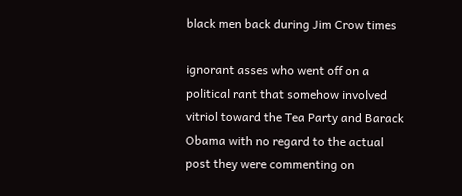black men back during Jim Crow times

ignorant asses who went off on a political rant that somehow involved vitriol toward the Tea Party and Barack Obama with no regard to the actual post they were commenting on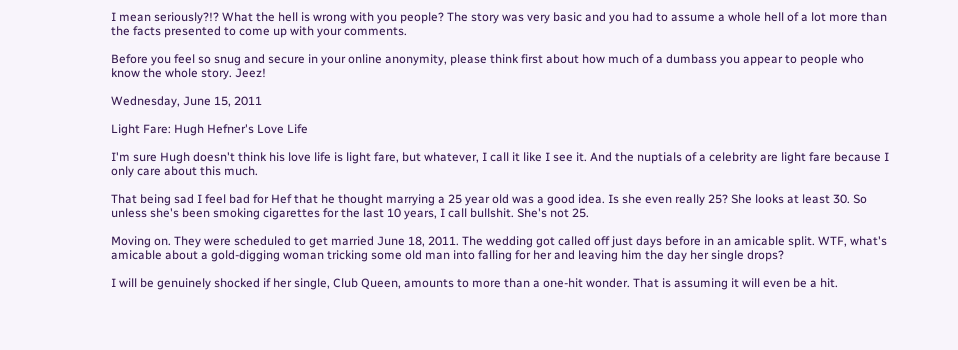I mean seriously?!? What the hell is wrong with you people? The story was very basic and you had to assume a whole hell of a lot more than the facts presented to come up with your comments.

Before you feel so snug and secure in your online anonymity, please think first about how much of a dumbass you appear to people who know the whole story. Jeez!

Wednesday, June 15, 2011

Light Fare: Hugh Hefner's Love Life

I'm sure Hugh doesn't think his love life is light fare, but whatever, I call it like I see it. And the nuptials of a celebrity are light fare because I only care about this much.

That being sad I feel bad for Hef that he thought marrying a 25 year old was a good idea. Is she even really 25? She looks at least 30. So unless she's been smoking cigarettes for the last 10 years, I call bullshit. She's not 25.

Moving on. They were scheduled to get married June 18, 2011. The wedding got called off just days before in an amicable split. WTF, what's amicable about a gold-digging woman tricking some old man into falling for her and leaving him the day her single drops?

I will be genuinely shocked if her single, Club Queen, amounts to more than a one-hit wonder. That is assuming it will even be a hit.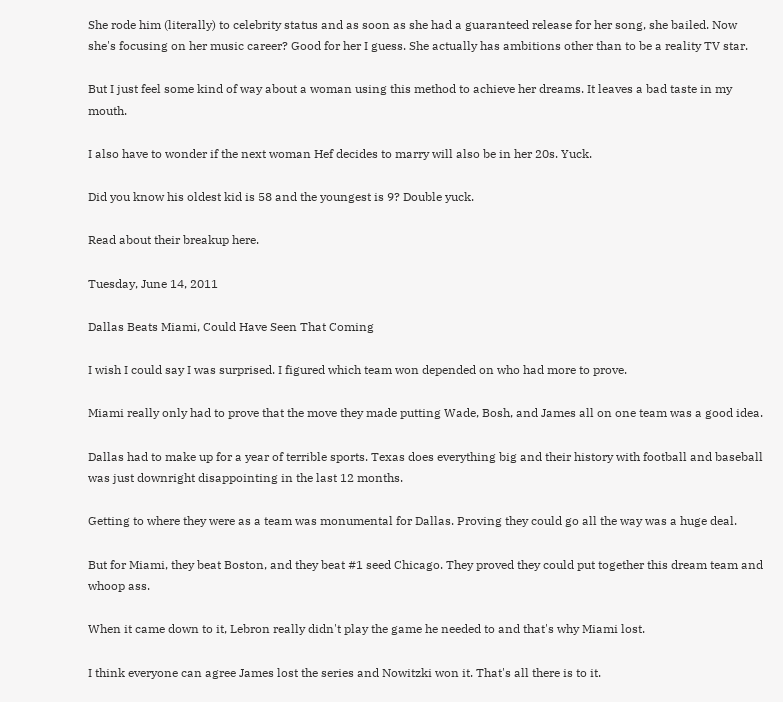She rode him (literally) to celebrity status and as soon as she had a guaranteed release for her song, she bailed. Now she's focusing on her music career? Good for her I guess. She actually has ambitions other than to be a reality TV star.

But I just feel some kind of way about a woman using this method to achieve her dreams. It leaves a bad taste in my mouth.

I also have to wonder if the next woman Hef decides to marry will also be in her 20s. Yuck.

Did you know his oldest kid is 58 and the youngest is 9? Double yuck.

Read about their breakup here.

Tuesday, June 14, 2011

Dallas Beats Miami, Could Have Seen That Coming

I wish I could say I was surprised. I figured which team won depended on who had more to prove.

Miami really only had to prove that the move they made putting Wade, Bosh, and James all on one team was a good idea.

Dallas had to make up for a year of terrible sports. Texas does everything big and their history with football and baseball was just downright disappointing in the last 12 months.

Getting to where they were as a team was monumental for Dallas. Proving they could go all the way was a huge deal.

But for Miami, they beat Boston, and they beat #1 seed Chicago. They proved they could put together this dream team and whoop ass.

When it came down to it, Lebron really didn't play the game he needed to and that's why Miami lost.

I think everyone can agree James lost the series and Nowitzki won it. That's all there is to it.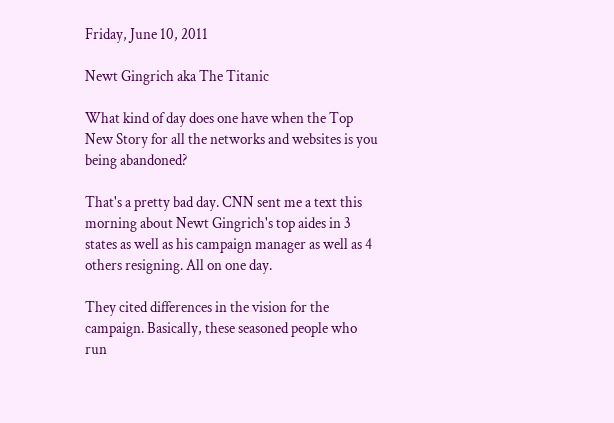Friday, June 10, 2011

Newt Gingrich aka The Titanic

What kind of day does one have when the Top New Story for all the networks and websites is you being abandoned?

That's a pretty bad day. CNN sent me a text this morning about Newt Gingrich's top aides in 3 states as well as his campaign manager as well as 4 others resigning. All on one day.

They cited differences in the vision for the campaign. Basically, these seasoned people who run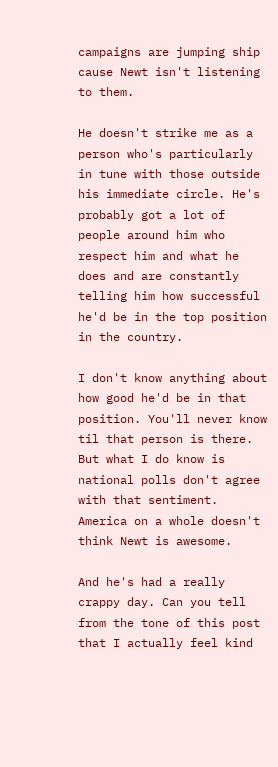campaigns are jumping ship cause Newt isn't listening to them.

He doesn't strike me as a person who's particularly in tune with those outside his immediate circle. He's probably got a lot of people around him who respect him and what he does and are constantly telling him how successful he'd be in the top position in the country.

I don't know anything about how good he'd be in that position. You'll never know til that person is there. But what I do know is national polls don't agree with that sentiment. America on a whole doesn't think Newt is awesome.

And he's had a really crappy day. Can you tell from the tone of this post that I actually feel kind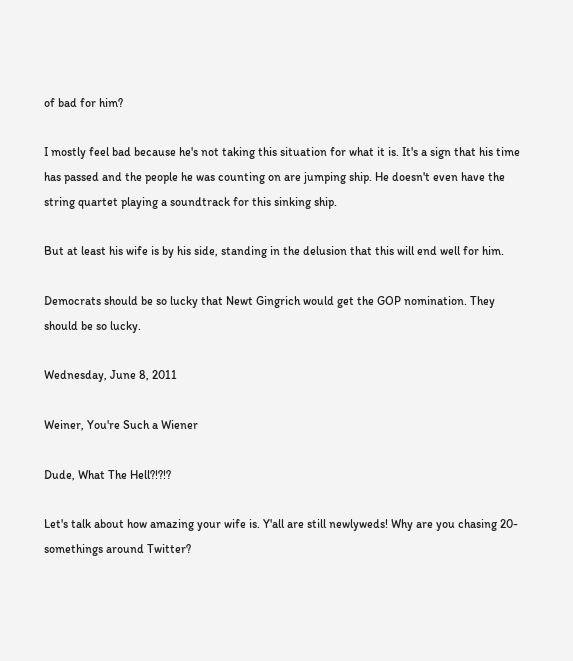of bad for him?

I mostly feel bad because he's not taking this situation for what it is. It's a sign that his time has passed and the people he was counting on are jumping ship. He doesn't even have the string quartet playing a soundtrack for this sinking ship.

But at least his wife is by his side, standing in the delusion that this will end well for him.

Democrats should be so lucky that Newt Gingrich would get the GOP nomination. They should be so lucky.

Wednesday, June 8, 2011

Weiner, You're Such a Wiener

Dude, What The Hell?!?!?

Let's talk about how amazing your wife is. Y'all are still newlyweds! Why are you chasing 20-somethings around Twitter?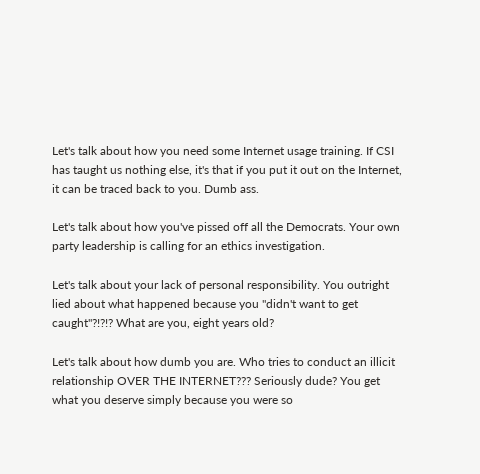Let's talk about how you need some Internet usage training. If CSI has taught us nothing else, it's that if you put it out on the Internet, it can be traced back to you. Dumb ass.

Let's talk about how you've pissed off all the Democrats. Your own party leadership is calling for an ethics investigation.

Let's talk about your lack of personal responsibility. You outright lied about what happened because you "didn't want to get caught"?!?!? What are you, eight years old?

Let's talk about how dumb you are. Who tries to conduct an illicit relationship OVER THE INTERNET??? Seriously dude? You get what you deserve simply because you were so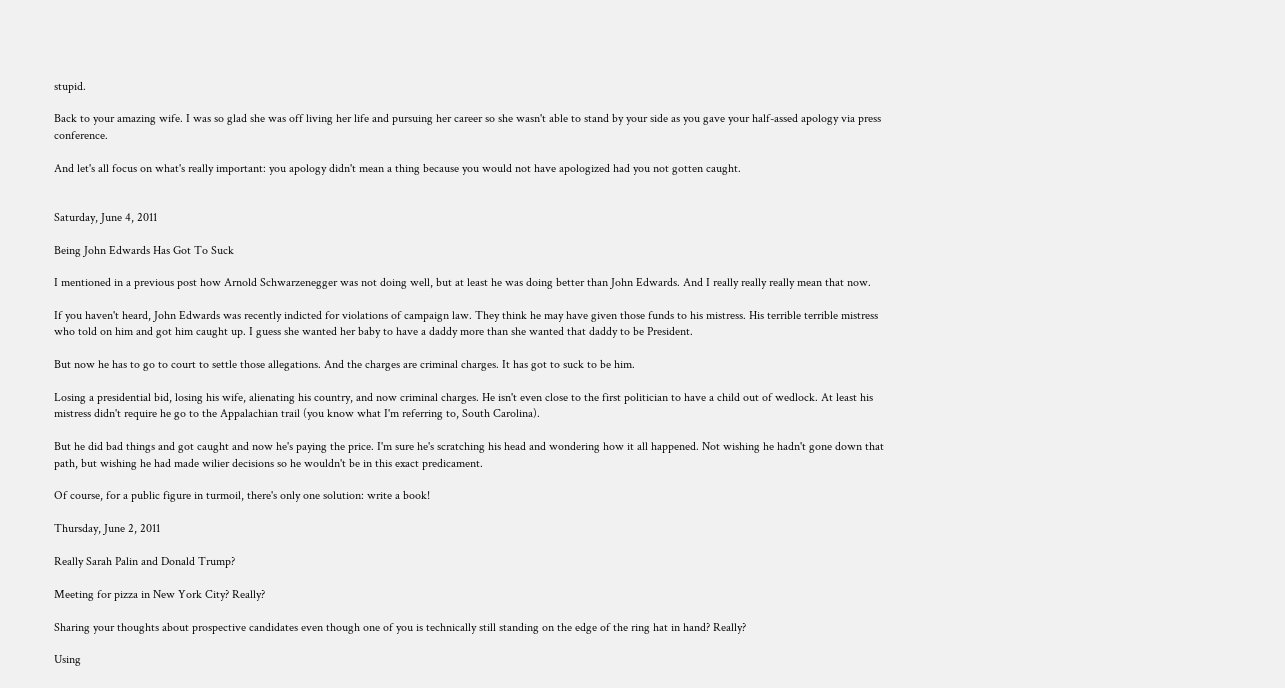stupid.

Back to your amazing wife. I was so glad she was off living her life and pursuing her career so she wasn't able to stand by your side as you gave your half-assed apology via press conference.

And let's all focus on what's really important: you apology didn't mean a thing because you would not have apologized had you not gotten caught.


Saturday, June 4, 2011

Being John Edwards Has Got To Suck

I mentioned in a previous post how Arnold Schwarzenegger was not doing well, but at least he was doing better than John Edwards. And I really really really mean that now.

If you haven't heard, John Edwards was recently indicted for violations of campaign law. They think he may have given those funds to his mistress. His terrible terrible mistress who told on him and got him caught up. I guess she wanted her baby to have a daddy more than she wanted that daddy to be President.

But now he has to go to court to settle those allegations. And the charges are criminal charges. It has got to suck to be him.

Losing a presidential bid, losing his wife, alienating his country, and now criminal charges. He isn't even close to the first politician to have a child out of wedlock. At least his mistress didn't require he go to the Appalachian trail (you know what I'm referring to, South Carolina).

But he did bad things and got caught and now he's paying the price. I'm sure he's scratching his head and wondering how it all happened. Not wishing he hadn't gone down that path, but wishing he had made wilier decisions so he wouldn't be in this exact predicament.

Of course, for a public figure in turmoil, there's only one solution: write a book!

Thursday, June 2, 2011

Really Sarah Palin and Donald Trump?

Meeting for pizza in New York City? Really?

Sharing your thoughts about prospective candidates even though one of you is technically still standing on the edge of the ring hat in hand? Really?

Using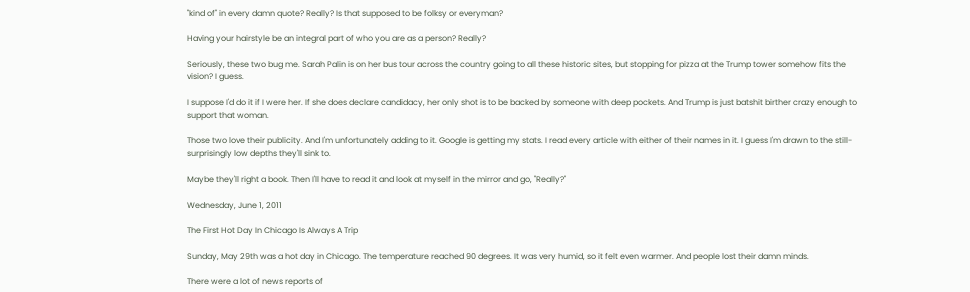"kind of" in every damn quote? Really? Is that supposed to be folksy or everyman?

Having your hairstyle be an integral part of who you are as a person? Really?

Seriously, these two bug me. Sarah Palin is on her bus tour across the country going to all these historic sites, but stopping for pizza at the Trump tower somehow fits the vision? I guess.

I suppose I'd do it if I were her. If she does declare candidacy, her only shot is to be backed by someone with deep pockets. And Trump is just batshit birther crazy enough to support that woman.

Those two love their publicity. And I'm unfortunately adding to it. Google is getting my stats. I read every article with either of their names in it. I guess I'm drawn to the still-surprisingly low depths they'll sink to.

Maybe they'll right a book. Then I'll have to read it and look at myself in the mirror and go, "Really?"

Wednesday, June 1, 2011

The First Hot Day In Chicago Is Always A Trip

Sunday, May 29th was a hot day in Chicago. The temperature reached 90 degrees. It was very humid, so it felt even warmer. And people lost their damn minds.

There were a lot of news reports of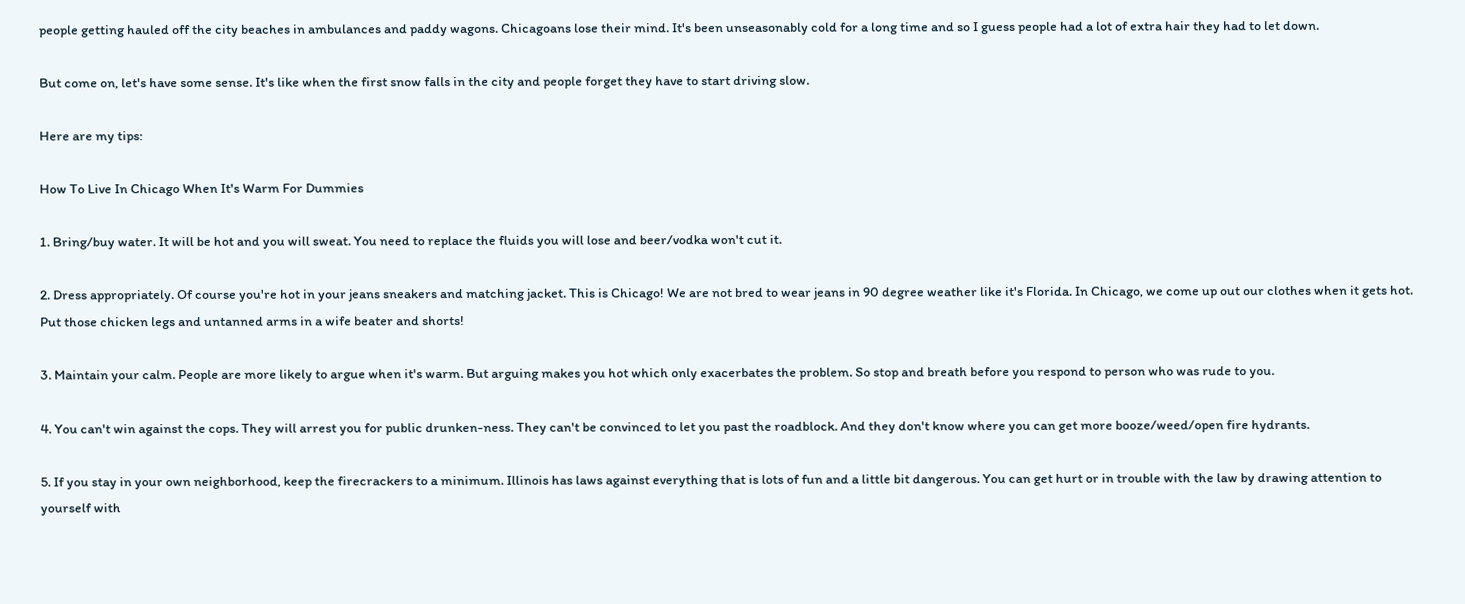people getting hauled off the city beaches in ambulances and paddy wagons. Chicagoans lose their mind. It's been unseasonably cold for a long time and so I guess people had a lot of extra hair they had to let down.

But come on, let's have some sense. It's like when the first snow falls in the city and people forget they have to start driving slow.

Here are my tips:

How To Live In Chicago When It's Warm For Dummies

1. Bring/buy water. It will be hot and you will sweat. You need to replace the fluids you will lose and beer/vodka won't cut it.

2. Dress appropriately. Of course you're hot in your jeans sneakers and matching jacket. This is Chicago! We are not bred to wear jeans in 90 degree weather like it's Florida. In Chicago, we come up out our clothes when it gets hot. Put those chicken legs and untanned arms in a wife beater and shorts!

3. Maintain your calm. People are more likely to argue when it's warm. But arguing makes you hot which only exacerbates the problem. So stop and breath before you respond to person who was rude to you.

4. You can't win against the cops. They will arrest you for public drunken-ness. They can't be convinced to let you past the roadblock. And they don't know where you can get more booze/weed/open fire hydrants.

5. If you stay in your own neighborhood, keep the firecrackers to a minimum. Illinois has laws against everything that is lots of fun and a little bit dangerous. You can get hurt or in trouble with the law by drawing attention to yourself with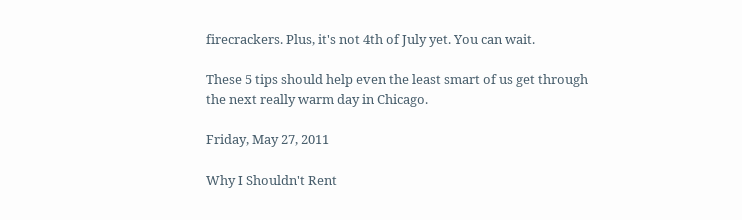firecrackers. Plus, it's not 4th of July yet. You can wait.

These 5 tips should help even the least smart of us get through the next really warm day in Chicago.

Friday, May 27, 2011

Why I Shouldn't Rent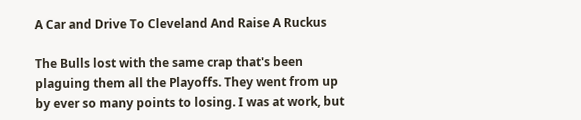A Car and Drive To Cleveland And Raise A Ruckus

The Bulls lost with the same crap that's been plaguing them all the Playoffs. They went from up by ever so many points to losing. I was at work, but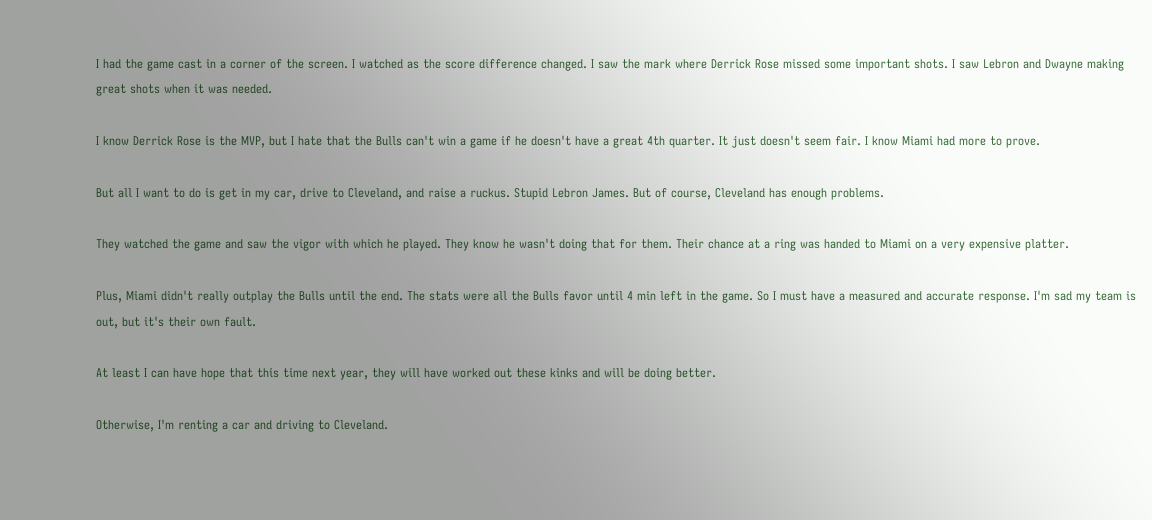I had the game cast in a corner of the screen. I watched as the score difference changed. I saw the mark where Derrick Rose missed some important shots. I saw Lebron and Dwayne making great shots when it was needed.

I know Derrick Rose is the MVP, but I hate that the Bulls can't win a game if he doesn't have a great 4th quarter. It just doesn't seem fair. I know Miami had more to prove.

But all I want to do is get in my car, drive to Cleveland, and raise a ruckus. Stupid Lebron James. But of course, Cleveland has enough problems.

They watched the game and saw the vigor with which he played. They know he wasn't doing that for them. Their chance at a ring was handed to Miami on a very expensive platter.

Plus, Miami didn't really outplay the Bulls until the end. The stats were all the Bulls favor until 4 min left in the game. So I must have a measured and accurate response. I'm sad my team is out, but it's their own fault.

At least I can have hope that this time next year, they will have worked out these kinks and will be doing better.

Otherwise, I'm renting a car and driving to Cleveland.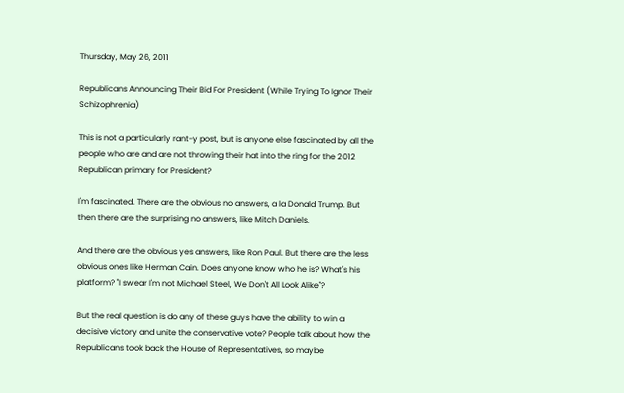Thursday, May 26, 2011

Republicans Announcing Their Bid For President (While Trying To Ignor Their Schizophrenia)

This is not a particularly rant-y post, but is anyone else fascinated by all the people who are and are not throwing their hat into the ring for the 2012 Republican primary for President?

I'm fascinated. There are the obvious no answers, a la Donald Trump. But then there are the surprising no answers, like Mitch Daniels.

And there are the obvious yes answers, like Ron Paul. But there are the less obvious ones like Herman Cain. Does anyone know who he is? What's his platform? "I swear I'm not Michael Steel, We Don't All Look Alike"?

But the real question is do any of these guys have the ability to win a decisive victory and unite the conservative vote? People talk about how the Republicans took back the House of Representatives, so maybe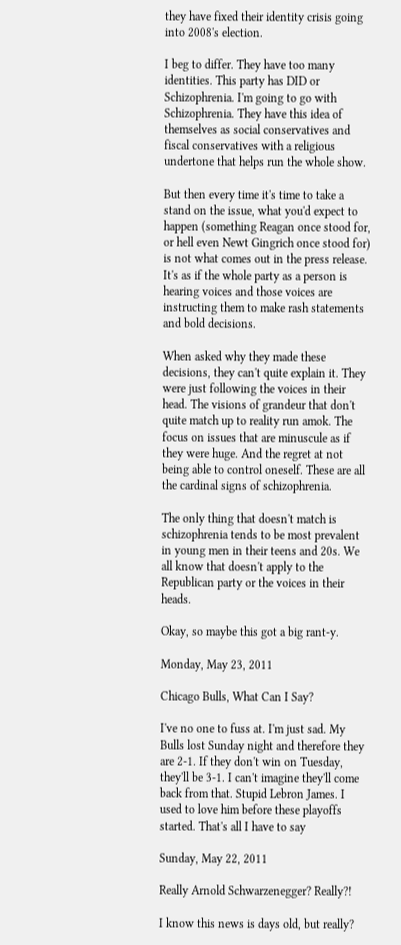they have fixed their identity crisis going into 2008's election.

I beg to differ. They have too many identities. This party has DID or Schizophrenia. I'm going to go with Schizophrenia. They have this idea of themselves as social conservatives and fiscal conservatives with a religious undertone that helps run the whole show.

But then every time it's time to take a stand on the issue, what you'd expect to happen (something Reagan once stood for, or hell even Newt Gingrich once stood for) is not what comes out in the press release. It's as if the whole party as a person is hearing voices and those voices are instructing them to make rash statements and bold decisions.

When asked why they made these decisions, they can't quite explain it. They were just following the voices in their head. The visions of grandeur that don't quite match up to reality run amok. The focus on issues that are minuscule as if they were huge. And the regret at not being able to control oneself. These are all the cardinal signs of schizophrenia.

The only thing that doesn't match is schizophrenia tends to be most prevalent in young men in their teens and 20s. We all know that doesn't apply to the Republican party or the voices in their heads.

Okay, so maybe this got a big rant-y.

Monday, May 23, 2011

Chicago Bulls, What Can I Say?

I've no one to fuss at. I'm just sad. My Bulls lost Sunday night and therefore they are 2-1. If they don't win on Tuesday, they'll be 3-1. I can't imagine they'll come back from that. Stupid Lebron James. I used to love him before these playoffs started. That's all I have to say

Sunday, May 22, 2011

Really Arnold Schwarzenegger? Really?!

I know this news is days old, but really?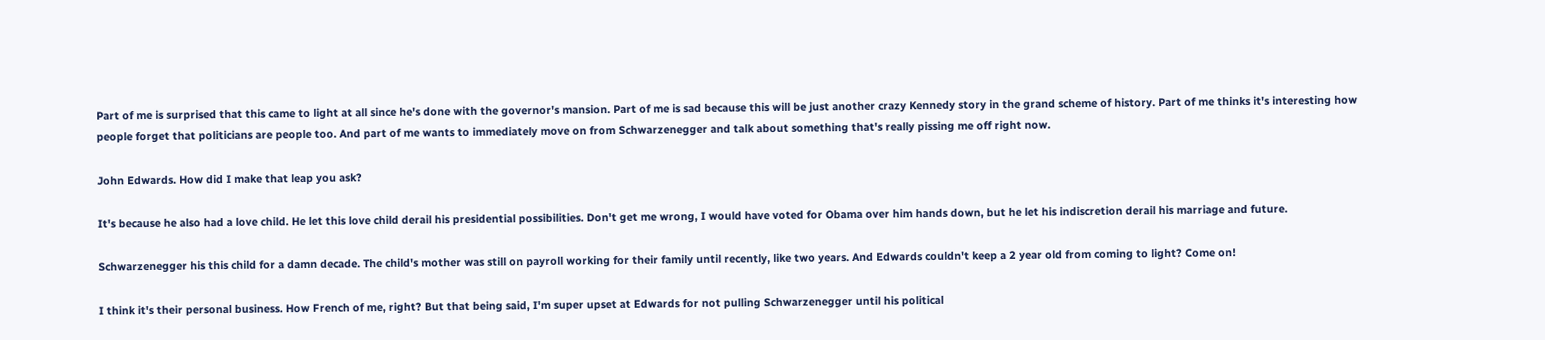Part of me is surprised that this came to light at all since he's done with the governor's mansion. Part of me is sad because this will be just another crazy Kennedy story in the grand scheme of history. Part of me thinks it's interesting how people forget that politicians are people too. And part of me wants to immediately move on from Schwarzenegger and talk about something that's really pissing me off right now.

John Edwards. How did I make that leap you ask?

It's because he also had a love child. He let this love child derail his presidential possibilities. Don't get me wrong, I would have voted for Obama over him hands down, but he let his indiscretion derail his marriage and future.

Schwarzenegger his this child for a damn decade. The child's mother was still on payroll working for their family until recently, like two years. And Edwards couldn't keep a 2 year old from coming to light? Come on!

I think it's their personal business. How French of me, right? But that being said, I'm super upset at Edwards for not pulling Schwarzenegger until his political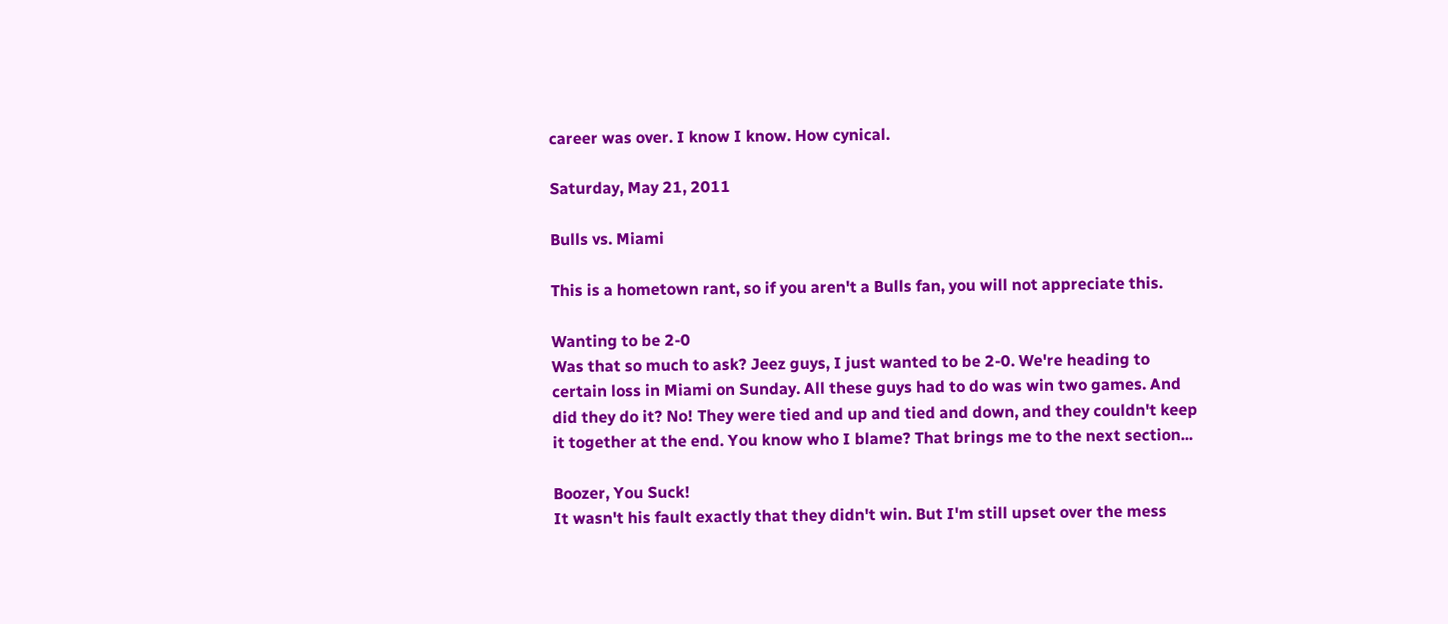career was over. I know I know. How cynical.

Saturday, May 21, 2011

Bulls vs. Miami

This is a hometown rant, so if you aren't a Bulls fan, you will not appreciate this.

Wanting to be 2-0
Was that so much to ask? Jeez guys, I just wanted to be 2-0. We're heading to certain loss in Miami on Sunday. All these guys had to do was win two games. And did they do it? No! They were tied and up and tied and down, and they couldn't keep it together at the end. You know who I blame? That brings me to the next section...

Boozer, You Suck!
It wasn't his fault exactly that they didn't win. But I'm still upset over the mess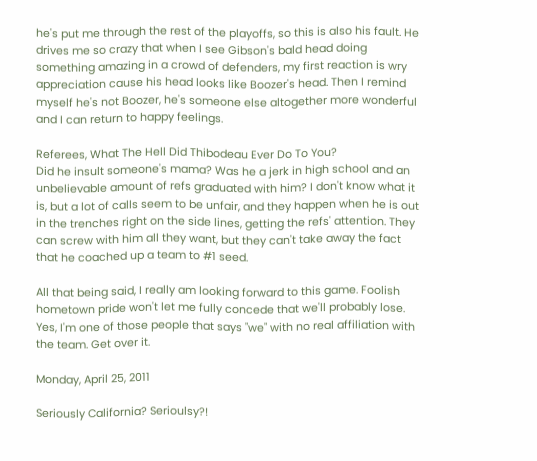he's put me through the rest of the playoffs, so this is also his fault. He drives me so crazy that when I see Gibson's bald head doing something amazing in a crowd of defenders, my first reaction is wry appreciation cause his head looks like Boozer's head. Then I remind myself he's not Boozer, he's someone else altogether more wonderful and I can return to happy feelings.

Referees, What The Hell Did Thibodeau Ever Do To You?
Did he insult someone's mama? Was he a jerk in high school and an unbelievable amount of refs graduated with him? I don't know what it is, but a lot of calls seem to be unfair, and they happen when he is out in the trenches right on the side lines, getting the refs' attention. They can screw with him all they want, but they can't take away the fact that he coached up a team to #1 seed.

All that being said, I really am looking forward to this game. Foolish hometown pride won't let me fully concede that we'll probably lose. Yes, I'm one of those people that says "we" with no real affiliation with the team. Get over it.

Monday, April 25, 2011

Seriously California? Serioulsy?!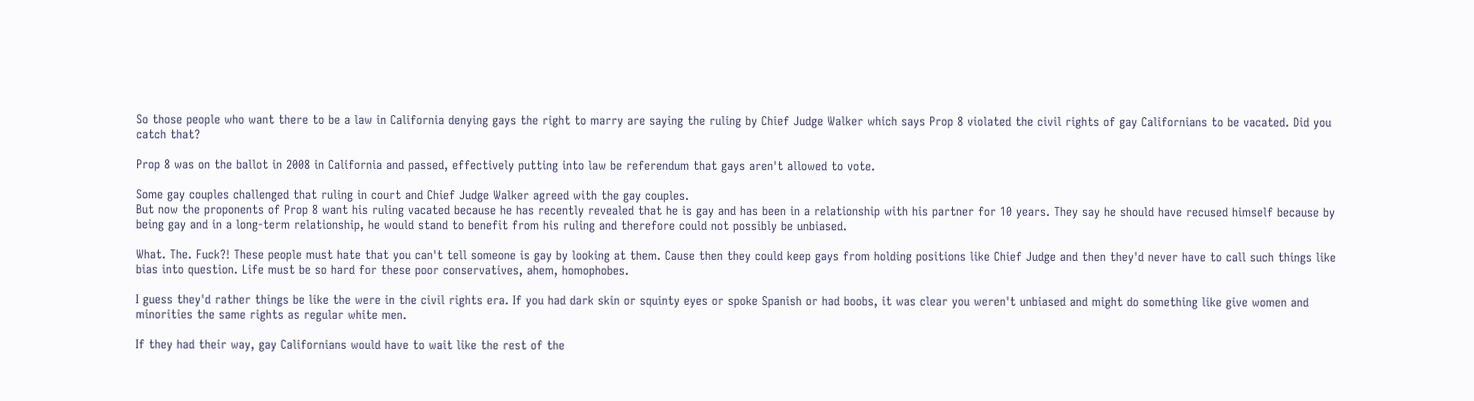So those people who want there to be a law in California denying gays the right to marry are saying the ruling by Chief Judge Walker which says Prop 8 violated the civil rights of gay Californians to be vacated. Did you catch that?

Prop 8 was on the ballot in 2008 in California and passed, effectively putting into law be referendum that gays aren't allowed to vote.

Some gay couples challenged that ruling in court and Chief Judge Walker agreed with the gay couples.
But now the proponents of Prop 8 want his ruling vacated because he has recently revealed that he is gay and has been in a relationship with his partner for 10 years. They say he should have recused himself because by being gay and in a long-term relationship, he would stand to benefit from his ruling and therefore could not possibly be unbiased.

What. The. Fuck?! These people must hate that you can't tell someone is gay by looking at them. Cause then they could keep gays from holding positions like Chief Judge and then they'd never have to call such things like bias into question. Life must be so hard for these poor conservatives, ahem, homophobes.

I guess they'd rather things be like the were in the civil rights era. If you had dark skin or squinty eyes or spoke Spanish or had boobs, it was clear you weren't unbiased and might do something like give women and minorities the same rights as regular white men.

If they had their way, gay Californians would have to wait like the rest of the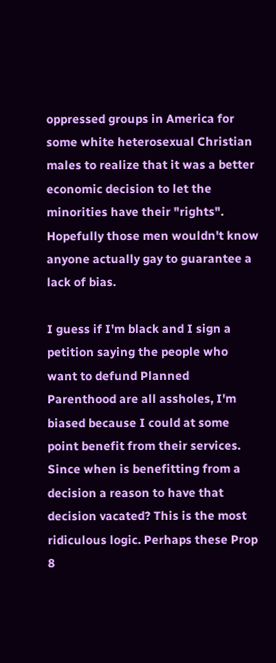oppressed groups in America for some white heterosexual Christian males to realize that it was a better economic decision to let the minorities have their "rights". Hopefully those men wouldn't know anyone actually gay to guarantee a lack of bias.

I guess if I'm black and I sign a petition saying the people who want to defund Planned Parenthood are all assholes, I'm biased because I could at some point benefit from their services. Since when is benefitting from a decision a reason to have that decision vacated? This is the most ridiculous logic. Perhaps these Prop 8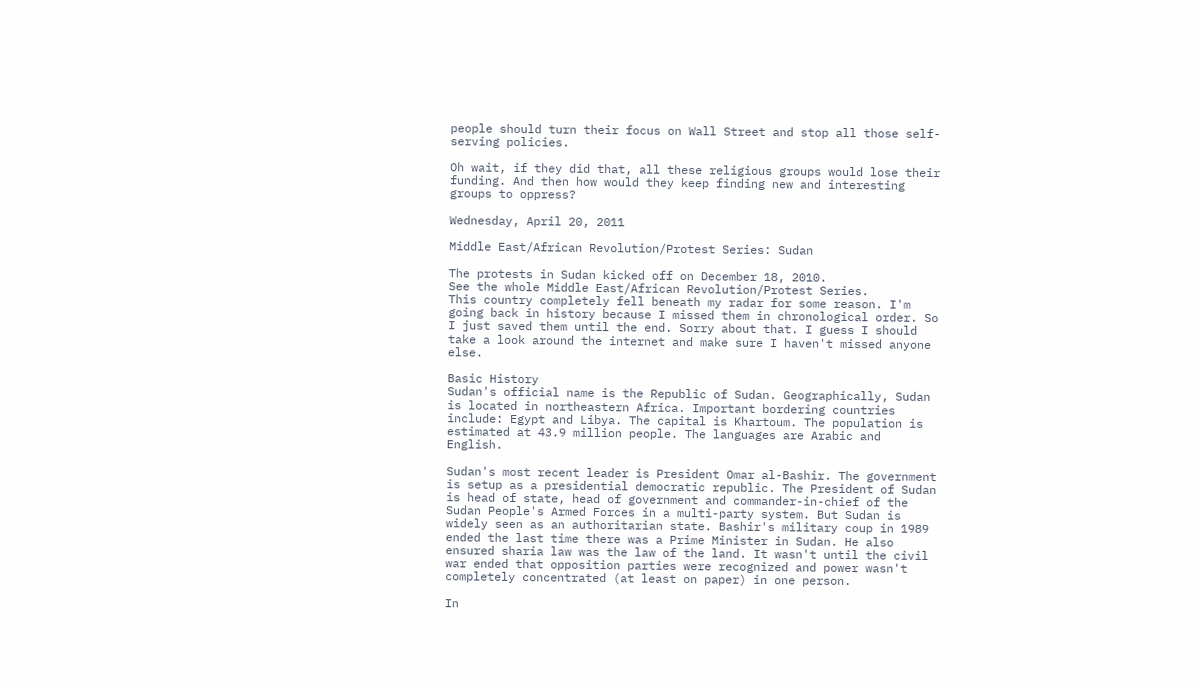people should turn their focus on Wall Street and stop all those self-serving policies.

Oh wait, if they did that, all these religious groups would lose their funding. And then how would they keep finding new and interesting groups to oppress?

Wednesday, April 20, 2011

Middle East/African Revolution/Protest Series: Sudan

The protests in Sudan kicked off on December 18, 2010.
See the whole Middle East/African Revolution/Protest Series.
This country completely fell beneath my radar for some reason. I'm going back in history because I missed them in chronological order. So I just saved them until the end. Sorry about that. I guess I should take a look around the internet and make sure I haven't missed anyone else.

Basic History
Sudan's official name is the Republic of Sudan. Geographically, Sudan is located in northeastern Africa. Important bordering countries include: Egypt and Libya. The capital is Khartoum. The population is estimated at 43.9 million people. The languages are Arabic and English.

Sudan's most recent leader is President Omar al-Bashir. The government is setup as a presidential democratic republic. The President of Sudan is head of state, head of government and commander-in-chief of the Sudan People's Armed Forces in a multi-party system. But Sudan is widely seen as an authoritarian state. Bashir's military coup in 1989 ended the last time there was a Prime Minister in Sudan. He also ensured sharia law was the law of the land. It wasn't until the civil war ended that opposition parties were recognized and power wasn't completely concentrated (at least on paper) in one person.

In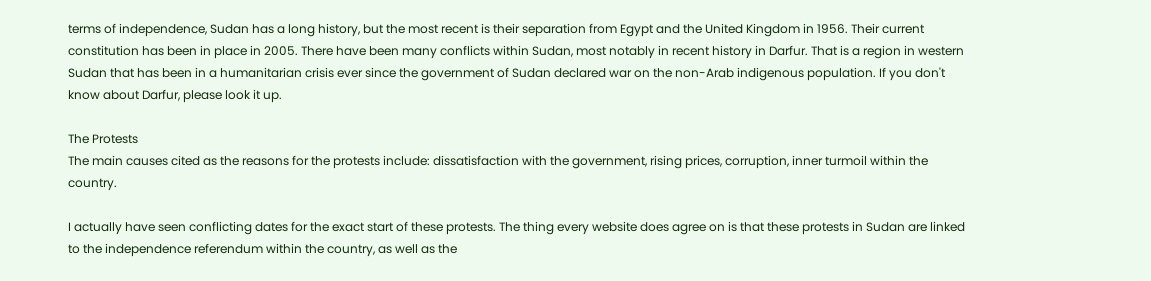terms of independence, Sudan has a long history, but the most recent is their separation from Egypt and the United Kingdom in 1956. Their current constitution has been in place in 2005. There have been many conflicts within Sudan, most notably in recent history in Darfur. That is a region in western Sudan that has been in a humanitarian crisis ever since the government of Sudan declared war on the non-Arab indigenous population. If you don't know about Darfur, please look it up.

The Protests
The main causes cited as the reasons for the protests include: dissatisfaction with the government, rising prices, corruption, inner turmoil within the country.

I actually have seen conflicting dates for the exact start of these protests. The thing every website does agree on is that these protests in Sudan are linked to the independence referendum within the country, as well as the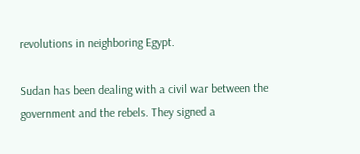revolutions in neighboring Egypt.

Sudan has been dealing with a civil war between the government and the rebels. They signed a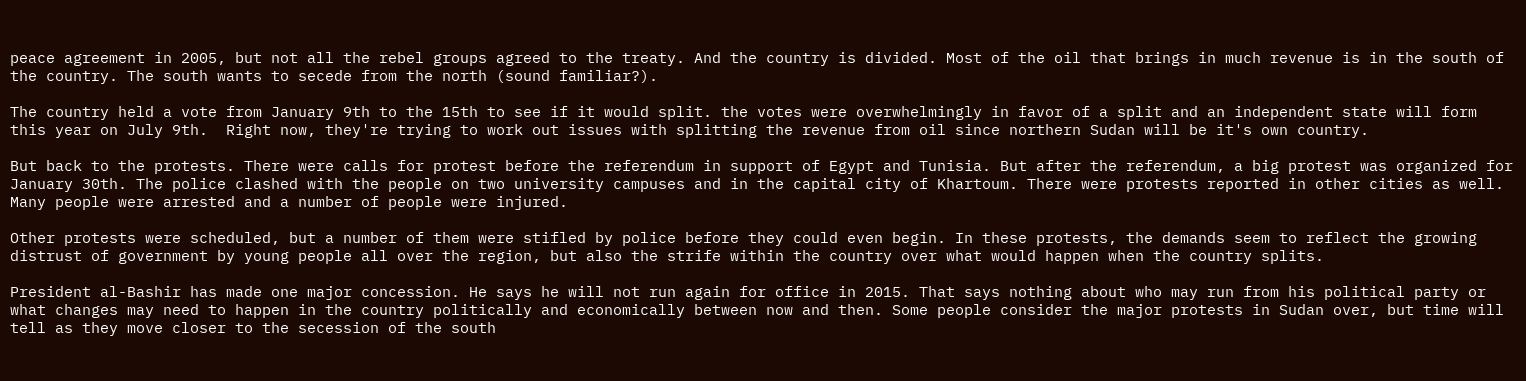peace agreement in 2005, but not all the rebel groups agreed to the treaty. And the country is divided. Most of the oil that brings in much revenue is in the south of the country. The south wants to secede from the north (sound familiar?).

The country held a vote from January 9th to the 15th to see if it would split. the votes were overwhelmingly in favor of a split and an independent state will form this year on July 9th.  Right now, they're trying to work out issues with splitting the revenue from oil since northern Sudan will be it's own country.

But back to the protests. There were calls for protest before the referendum in support of Egypt and Tunisia. But after the referendum, a big protest was organized for January 30th. The police clashed with the people on two university campuses and in the capital city of Khartoum. There were protests reported in other cities as well. Many people were arrested and a number of people were injured.

Other protests were scheduled, but a number of them were stifled by police before they could even begin. In these protests, the demands seem to reflect the growing distrust of government by young people all over the region, but also the strife within the country over what would happen when the country splits.

President al-Bashir has made one major concession. He says he will not run again for office in 2015. That says nothing about who may run from his political party or what changes may need to happen in the country politically and economically between now and then. Some people consider the major protests in Sudan over, but time will tell as they move closer to the secession of the south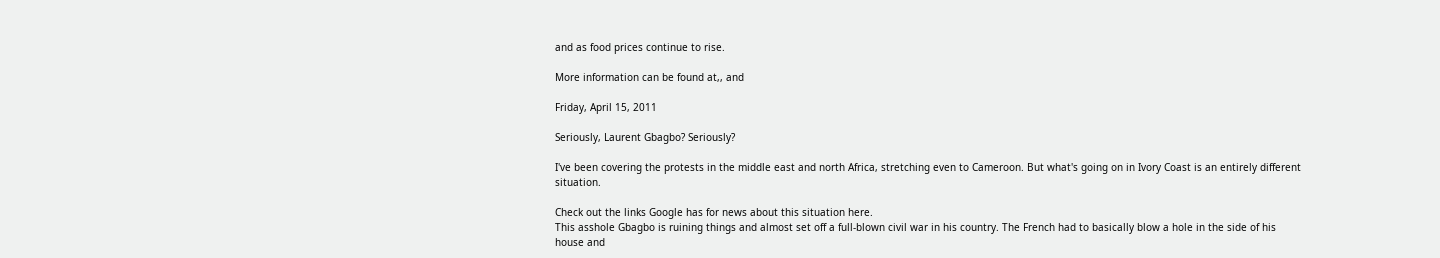and as food prices continue to rise.

More information can be found at,, and

Friday, April 15, 2011

Seriously, Laurent Gbagbo? Seriously?

I've been covering the protests in the middle east and north Africa, stretching even to Cameroon. But what's going on in Ivory Coast is an entirely different situation.

Check out the links Google has for news about this situation here.
This asshole Gbagbo is ruining things and almost set off a full-blown civil war in his country. The French had to basically blow a hole in the side of his house and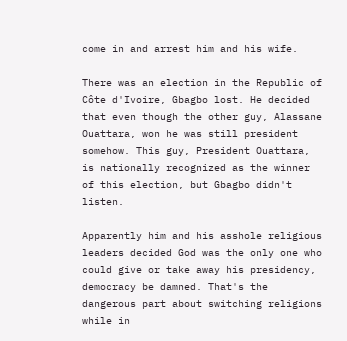come in and arrest him and his wife.

There was an election in the Republic of Côte d'Ivoire, Gbagbo lost. He decided that even though the other guy, Alassane Ouattara, won he was still president somehow. This guy, President Ouattara, is nationally recognized as the winner of this election, but Gbagbo didn't listen.

Apparently him and his asshole religious leaders decided God was the only one who could give or take away his presidency, democracy be damned. That's the dangerous part about switching religions while in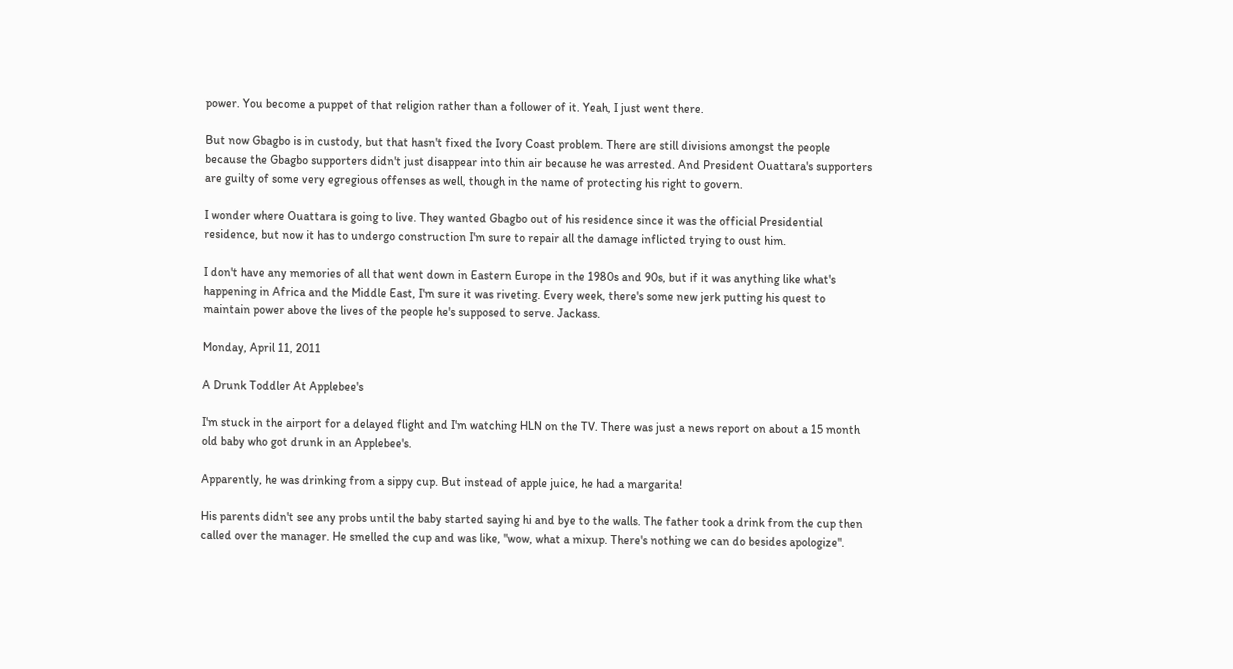power. You become a puppet of that religion rather than a follower of it. Yeah, I just went there.

But now Gbagbo is in custody, but that hasn't fixed the Ivory Coast problem. There are still divisions amongst the people because the Gbagbo supporters didn't just disappear into thin air because he was arrested. And President Ouattara's supporters are guilty of some very egregious offenses as well, though in the name of protecting his right to govern.

I wonder where Ouattara is going to live. They wanted Gbagbo out of his residence since it was the official Presidential residence, but now it has to undergo construction I'm sure to repair all the damage inflicted trying to oust him.

I don't have any memories of all that went down in Eastern Europe in the 1980s and 90s, but if it was anything like what's happening in Africa and the Middle East, I'm sure it was riveting. Every week, there's some new jerk putting his quest to maintain power above the lives of the people he's supposed to serve. Jackass.

Monday, April 11, 2011

A Drunk Toddler At Applebee's

I'm stuck in the airport for a delayed flight and I'm watching HLN on the TV. There was just a news report on about a 15 month old baby who got drunk in an Applebee's.

Apparently, he was drinking from a sippy cup. But instead of apple juice, he had a margarita!

His parents didn't see any probs until the baby started saying hi and bye to the walls. The father took a drink from the cup then called over the manager. He smelled the cup and was like, "wow, what a mixup. There's nothing we can do besides apologize".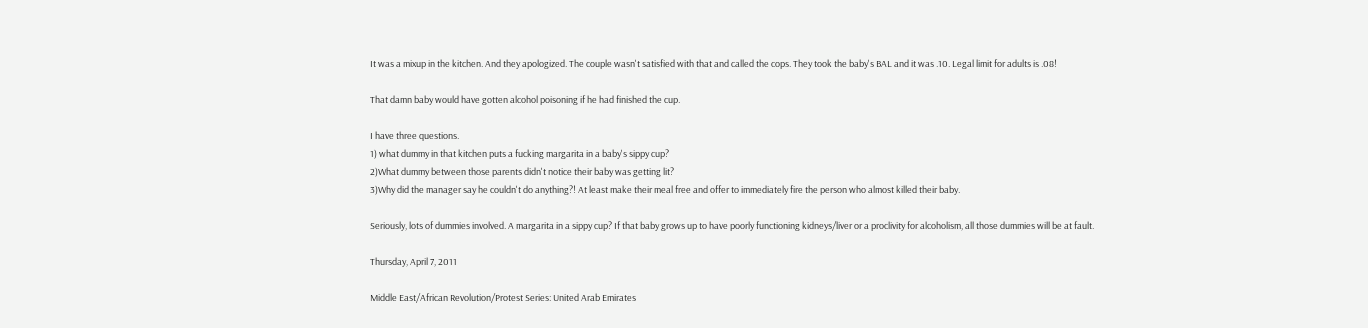It was a mixup in the kitchen. And they apologized. The couple wasn't satisfied with that and called the cops. They took the baby's BAL and it was .10. Legal limit for adults is .08!

That damn baby would have gotten alcohol poisoning if he had finished the cup.

I have three questions.
1) what dummy in that kitchen puts a fucking margarita in a baby's sippy cup?
2)What dummy between those parents didn't notice their baby was getting lit?
3)Why did the manager say he couldn't do anything?! At least make their meal free and offer to immediately fire the person who almost killed their baby.

Seriously, lots of dummies involved. A margarita in a sippy cup? If that baby grows up to have poorly functioning kidneys/liver or a proclivity for alcoholism, all those dummies will be at fault.

Thursday, April 7, 2011

Middle East/African Revolution/Protest Series: United Arab Emirates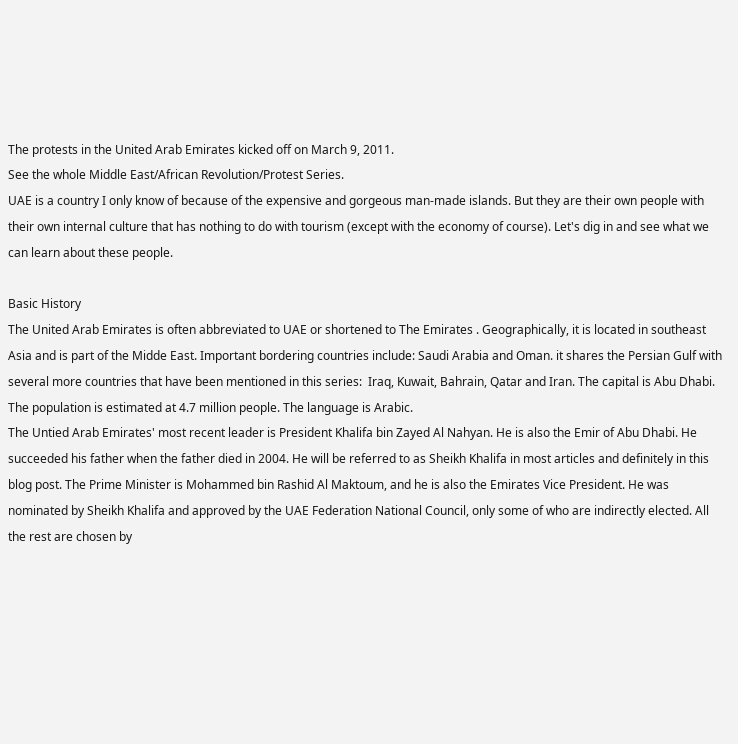The protests in the United Arab Emirates kicked off on March 9, 2011.
See the whole Middle East/African Revolution/Protest Series.
UAE is a country I only know of because of the expensive and gorgeous man-made islands. But they are their own people with their own internal culture that has nothing to do with tourism (except with the economy of course). Let's dig in and see what we can learn about these people.

Basic History
The United Arab Emirates is often abbreviated to UAE or shortened to The Emirates . Geographically, it is located in southeast Asia and is part of the Midde East. Important bordering countries include: Saudi Arabia and Oman. it shares the Persian Gulf with several more countries that have been mentioned in this series:  Iraq, Kuwait, Bahrain, Qatar and Iran. The capital is Abu Dhabi. The population is estimated at 4.7 million people. The language is Arabic.
The Untied Arab Emirates' most recent leader is President Khalifa bin Zayed Al Nahyan. He is also the Emir of Abu Dhabi. He succeeded his father when the father died in 2004. He will be referred to as Sheikh Khalifa in most articles and definitely in this blog post. The Prime Minister is Mohammed bin Rashid Al Maktoum, and he is also the Emirates Vice President. He was nominated by Sheikh Khalifa and approved by the UAE Federation National Council, only some of who are indirectly elected. All the rest are chosen by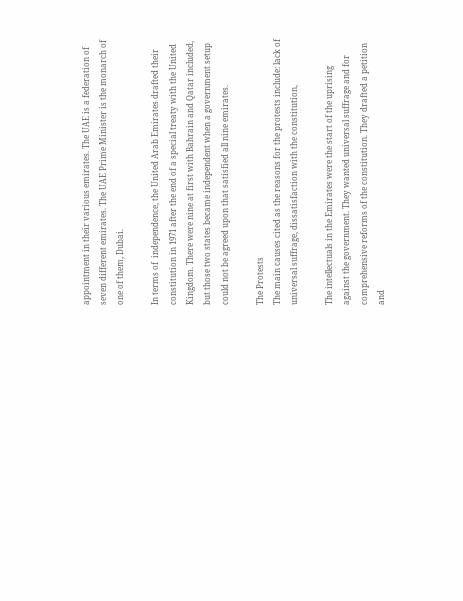appointment in their various emirates. The UAE is a federation of seven different emirates. The UAE Prime Minister is the monarch of one of them, Dubai.

In terms of  independence, the United Arab Emirates drafted their constitution in 1971 after the end of a special treaty with the United Kingdom. There were nine at first with Bahrain and Qatar included, but those two states became independent when a government setup could not be agreed upon that satisfied all nine emirates.

The Protests
The main causes cited as the reasons for the protests include: lack of universal suffrage, dissatisfaction with the constitution,

The intellectuals in the Emirates were the start of the uprising against the government. They wanted universal suffrage and for comprehensive reforms of the constitution. They drafted a petition and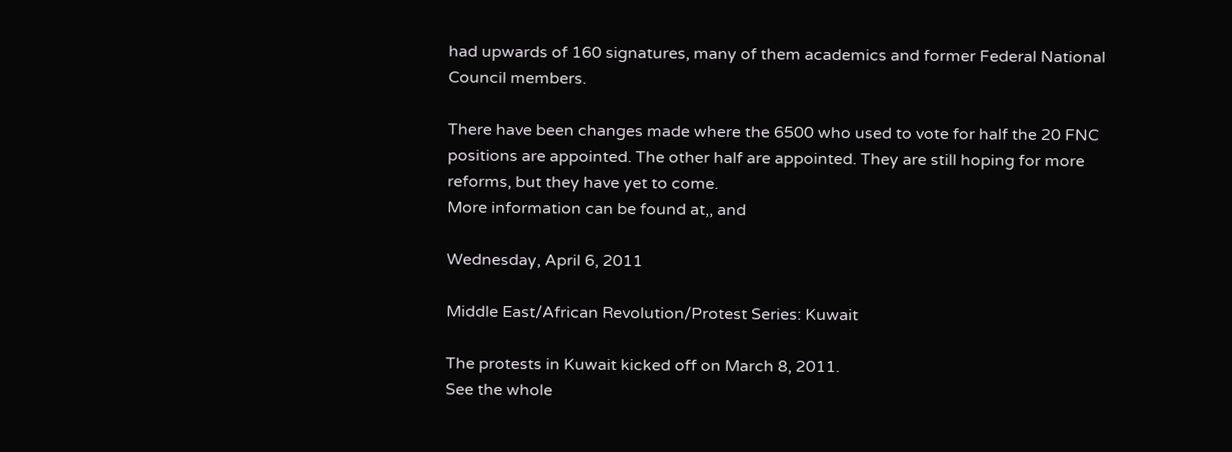had upwards of 160 signatures, many of them academics and former Federal National Council members.

There have been changes made where the 6500 who used to vote for half the 20 FNC positions are appointed. The other half are appointed. They are still hoping for more reforms, but they have yet to come.
More information can be found at,, and

Wednesday, April 6, 2011

Middle East/African Revolution/Protest Series: Kuwait

The protests in Kuwait kicked off on March 8, 2011.
See the whole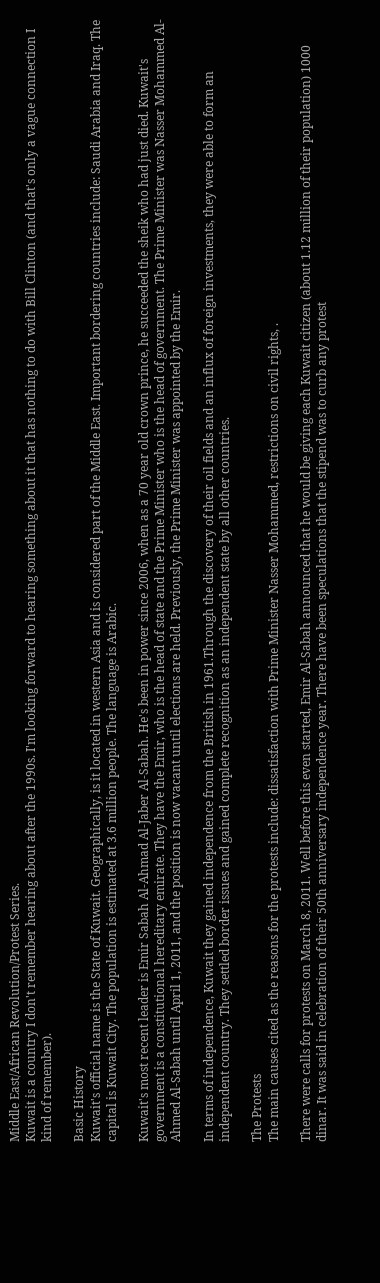Middle East/African Revolution/Protest Series.
Kuwait is a country I don't remember hearing about after the 1990s. I'm looking forward to hearing something about it that has nothing to do with Bill Clinton (and that's only a vague connection I kind of remember).

Basic History
Kuwait's official name is the State of Kuwait. Geographically, is it located in western Asia and is considered part of the Middle East. Important bordering countries include: Saudi Arabia and Iraq. The capital is Kuwait City. The population is estimated at 3.6 million people. The language is Arabic.

Kuwait's most recent leader is Emir Sabah Al-Ahmad Al-Jaber Al-Sabah. He's been in power since 2006, when as a 70 year old crown prince, he succeeded the sheik who had just died. Kuwait's government is a constitutional hereditary emirate. They have the Emir, who is the head of state and the Prime Minister who is the head of government. The Prime Minister was Nasser Mohammed Al-Ahmed Al-Sabah until April 1, 2011, and the position is now vacant until elections are held. Previously, the Prime Minister was appointed by the Emir.

In terms of independence, Kuwait they gained independence from the British in 1961.Through the discovery of their oil fields and an influx of foreign investments, they were able to form an independent country. They settled border issues and gained complete recognition as an independent state by all other countries.

The Protests
The main causes cited as the reasons for the protests include: dissatisfaction with Prime Minister Nasser Mohammed, restrictions on civil rights, .

There were calls for protests on March 8, 2011. Well before this even started, Emir Al-Sabah announced that he would be giving each Kuwait citizen (about 1.12 million of their population) 1000 dinar. It was said in celebration of their 50th anniversary independence year. There have been speculations that the stipend was to curb any protest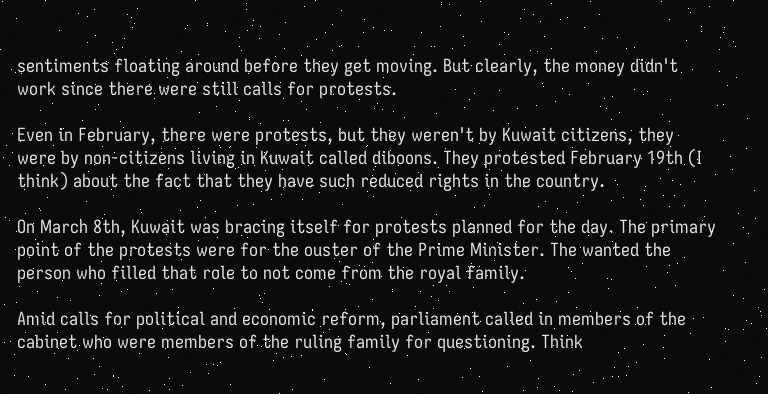sentiments floating around before they get moving. But clearly, the money didn't work since there were still calls for protests.

Even in February, there were protests, but they weren't by Kuwait citizens, they were by non-citizens living in Kuwait called diboons. They protested February 19th (I think) about the fact that they have such reduced rights in the country.

On March 8th, Kuwait was bracing itself for protests planned for the day. The primary point of the protests were for the ouster of the Prime Minister. The wanted the person who filled that role to not come from the royal family.

Amid calls for political and economic reform, parliament called in members of the cabinet who were members of the ruling family for questioning. Think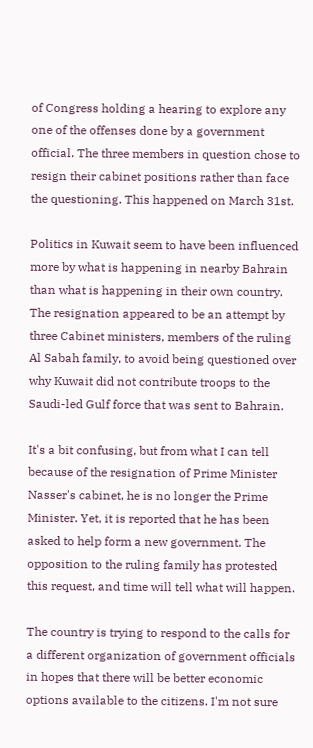of Congress holding a hearing to explore any one of the offenses done by a government official. The three members in question chose to resign their cabinet positions rather than face the questioning. This happened on March 31st.

Politics in Kuwait seem to have been influenced more by what is happening in nearby Bahrain than what is happening in their own country. The resignation appeared to be an attempt by three Cabinet ministers, members of the ruling Al Sabah family, to avoid being questioned over why Kuwait did not contribute troops to the Saudi-led Gulf force that was sent to Bahrain.

It's a bit confusing, but from what I can tell because of the resignation of Prime Minister Nasser's cabinet, he is no longer the Prime Minister. Yet, it is reported that he has been asked to help form a new government. The opposition to the ruling family has protested this request, and time will tell what will happen.

The country is trying to respond to the calls for a different organization of government officials in hopes that there will be better economic options available to the citizens. I'm not sure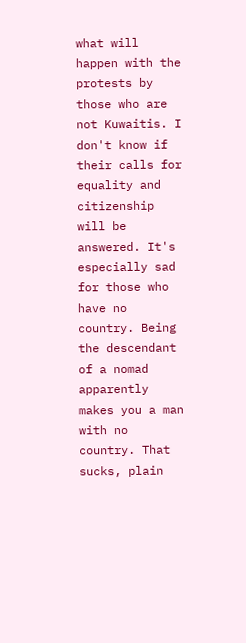what will happen with the protests by those who are not Kuwaitis. I don't know if their calls for equality and citizenship will be answered. It's especially sad for those who have no country. Being the descendant of a nomad apparently makes you a man with no country. That sucks, plain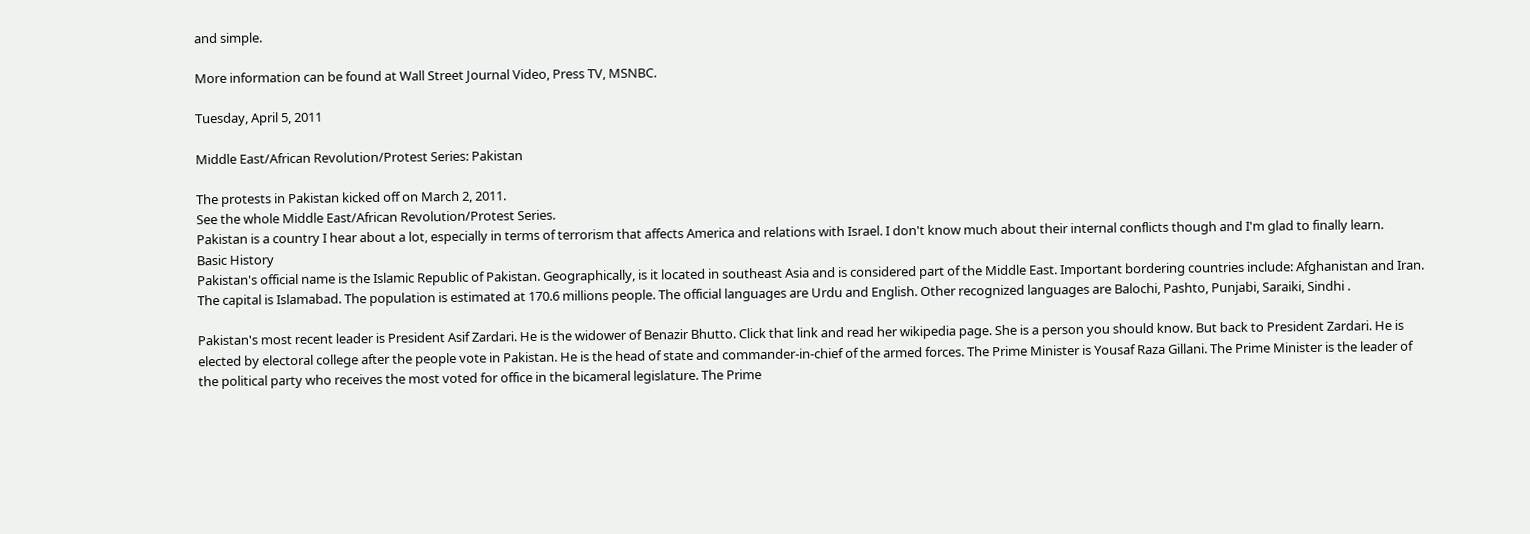and simple.

More information can be found at Wall Street Journal Video, Press TV, MSNBC.

Tuesday, April 5, 2011

Middle East/African Revolution/Protest Series: Pakistan

The protests in Pakistan kicked off on March 2, 2011.
See the whole Middle East/African Revolution/Protest Series.
Pakistan is a country I hear about a lot, especially in terms of terrorism that affects America and relations with Israel. I don't know much about their internal conflicts though and I'm glad to finally learn.
Basic History
Pakistan's official name is the Islamic Republic of Pakistan. Geographically, is it located in southeast Asia and is considered part of the Middle East. Important bordering countries include: Afghanistan and Iran. The capital is Islamabad. The population is estimated at 170.6 millions people. The official languages are Urdu and English. Other recognized languages are Balochi, Pashto, Punjabi, Saraiki, Sindhi .

Pakistan's most recent leader is President Asif Zardari. He is the widower of Benazir Bhutto. Click that link and read her wikipedia page. She is a person you should know. But back to President Zardari. He is elected by electoral college after the people vote in Pakistan. He is the head of state and commander-in-chief of the armed forces. The Prime Minister is Yousaf Raza Gillani. The Prime Minister is the leader of the political party who receives the most voted for office in the bicameral legislature. The Prime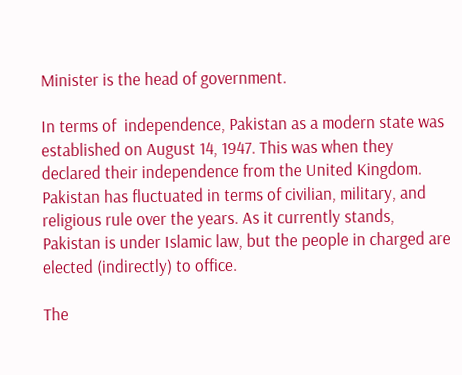Minister is the head of government.

In terms of  independence, Pakistan as a modern state was established on August 14, 1947. This was when they declared their independence from the United Kingdom. Pakistan has fluctuated in terms of civilian, military, and religious rule over the years. As it currently stands, Pakistan is under Islamic law, but the people in charged are elected (indirectly) to office.

The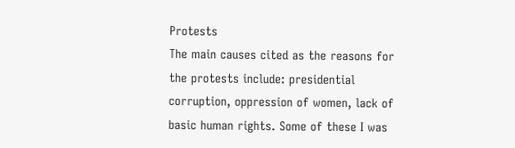Protests
The main causes cited as the reasons for the protests include: presidential corruption, oppression of women, lack of basic human rights. Some of these I was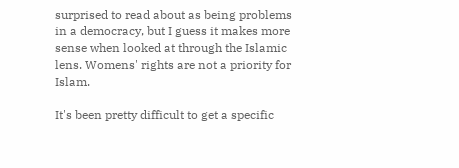surprised to read about as being problems in a democracy, but I guess it makes more sense when looked at through the Islamic lens. Womens' rights are not a priority for Islam.

It's been pretty difficult to get a specific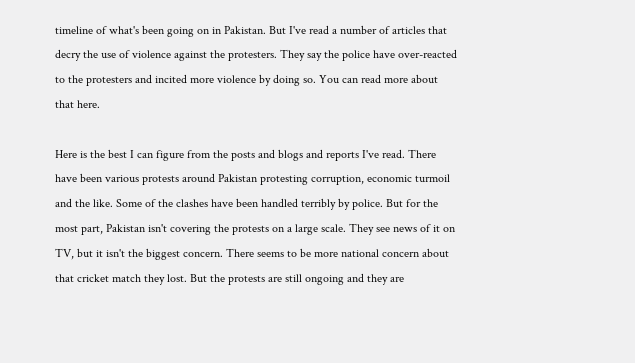timeline of what's been going on in Pakistan. But I've read a number of articles that decry the use of violence against the protesters. They say the police have over-reacted to the protesters and incited more violence by doing so. You can read more about that here.

Here is the best I can figure from the posts and blogs and reports I've read. There have been various protests around Pakistan protesting corruption, economic turmoil and the like. Some of the clashes have been handled terribly by police. But for the most part, Pakistan isn't covering the protests on a large scale. They see news of it on TV, but it isn't the biggest concern. There seems to be more national concern about that cricket match they lost. But the protests are still ongoing and they are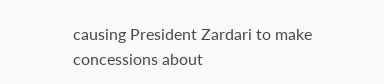causing President Zardari to make concessions about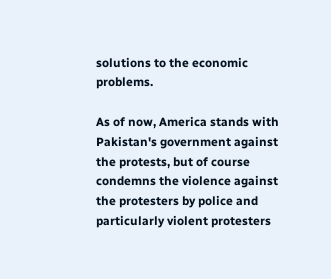solutions to the economic problems.

As of now, America stands with Pakistan's government against the protests, but of course condemns the violence against the protesters by police and particularly violent protesters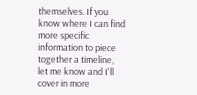themselves. If you know where I can find more specific information to piece together a timeline, let me know and I'll cover in more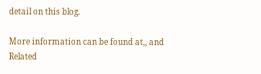detail on this blog.

More information can be found at,, and
Related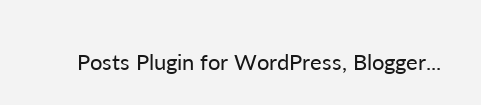Posts Plugin for WordPress, Blogger...